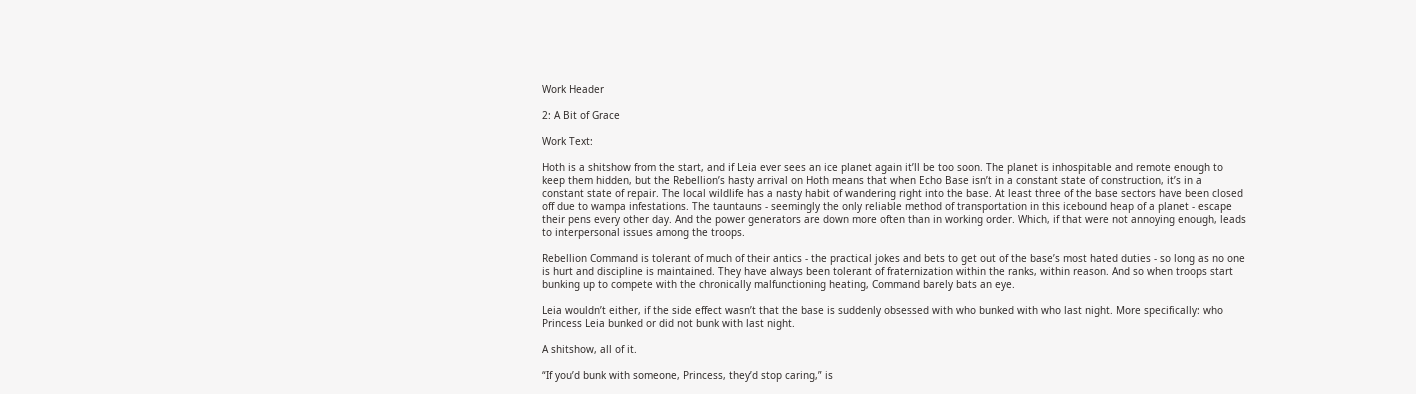Work Header

2: A Bit of Grace

Work Text:

Hoth is a shitshow from the start, and if Leia ever sees an ice planet again it’ll be too soon. The planet is inhospitable and remote enough to keep them hidden, but the Rebellion’s hasty arrival on Hoth means that when Echo Base isn’t in a constant state of construction, it’s in a constant state of repair. The local wildlife has a nasty habit of wandering right into the base. At least three of the base sectors have been closed off due to wampa infestations. The tauntauns - seemingly the only reliable method of transportation in this icebound heap of a planet - escape their pens every other day. And the power generators are down more often than in working order. Which, if that were not annoying enough, leads to interpersonal issues among the troops.

Rebellion Command is tolerant of much of their antics - the practical jokes and bets to get out of the base’s most hated duties - so long as no one is hurt and discipline is maintained. They have always been tolerant of fraternization within the ranks, within reason. And so when troops start bunking up to compete with the chronically malfunctioning heating, Command barely bats an eye.

Leia wouldn’t either, if the side effect wasn’t that the base is suddenly obsessed with who bunked with who last night. More specifically: who Princess Leia bunked or did not bunk with last night.

A shitshow, all of it.

“If you’d bunk with someone, Princess, they’d stop caring,” is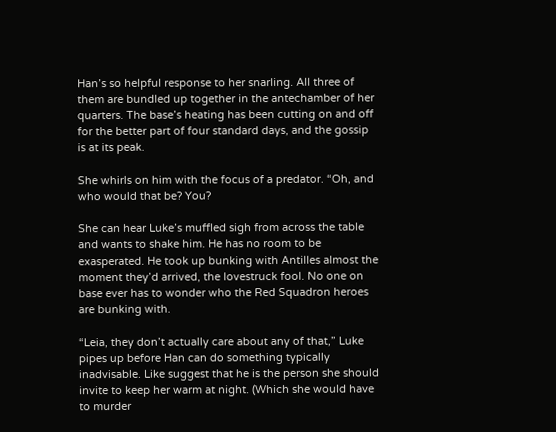Han’s so helpful response to her snarling. All three of them are bundled up together in the antechamber of her quarters. The base’s heating has been cutting on and off for the better part of four standard days, and the gossip is at its peak.

She whirls on him with the focus of a predator. “Oh, and who would that be? You?

She can hear Luke’s muffled sigh from across the table and wants to shake him. He has no room to be exasperated. He took up bunking with Antilles almost the moment they’d arrived, the lovestruck fool. No one on base ever has to wonder who the Red Squadron heroes are bunking with.

“Leia, they don’t actually care about any of that,” Luke pipes up before Han can do something typically inadvisable. Like suggest that he is the person she should invite to keep her warm at night. (Which she would have to murder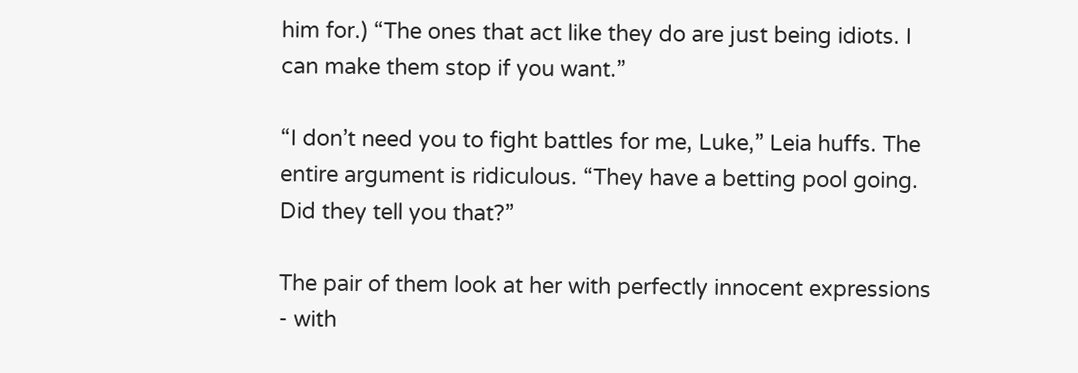him for.) “The ones that act like they do are just being idiots. I can make them stop if you want.”

“I don’t need you to fight battles for me, Luke,” Leia huffs. The entire argument is ridiculous. “They have a betting pool going. Did they tell you that?”

The pair of them look at her with perfectly innocent expressions - with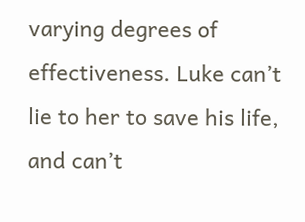varying degrees of effectiveness. Luke can’t lie to her to save his life, and can’t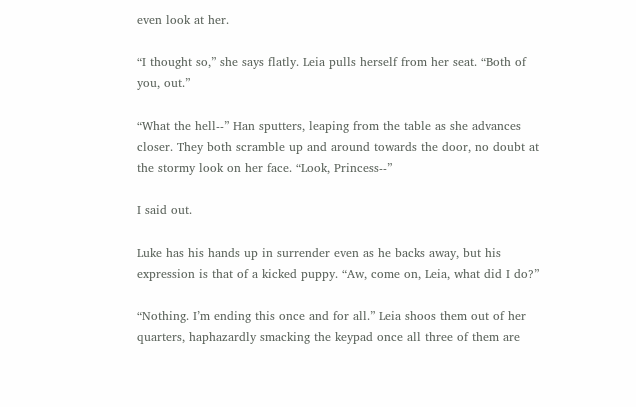even look at her.

“I thought so,” she says flatly. Leia pulls herself from her seat. “Both of you, out.”

“What the hell--” Han sputters, leaping from the table as she advances closer. They both scramble up and around towards the door, no doubt at the stormy look on her face. “Look, Princess--”

I said out.

Luke has his hands up in surrender even as he backs away, but his expression is that of a kicked puppy. “Aw, come on, Leia, what did I do?”

“Nothing. I’m ending this once and for all.” Leia shoos them out of her quarters, haphazardly smacking the keypad once all three of them are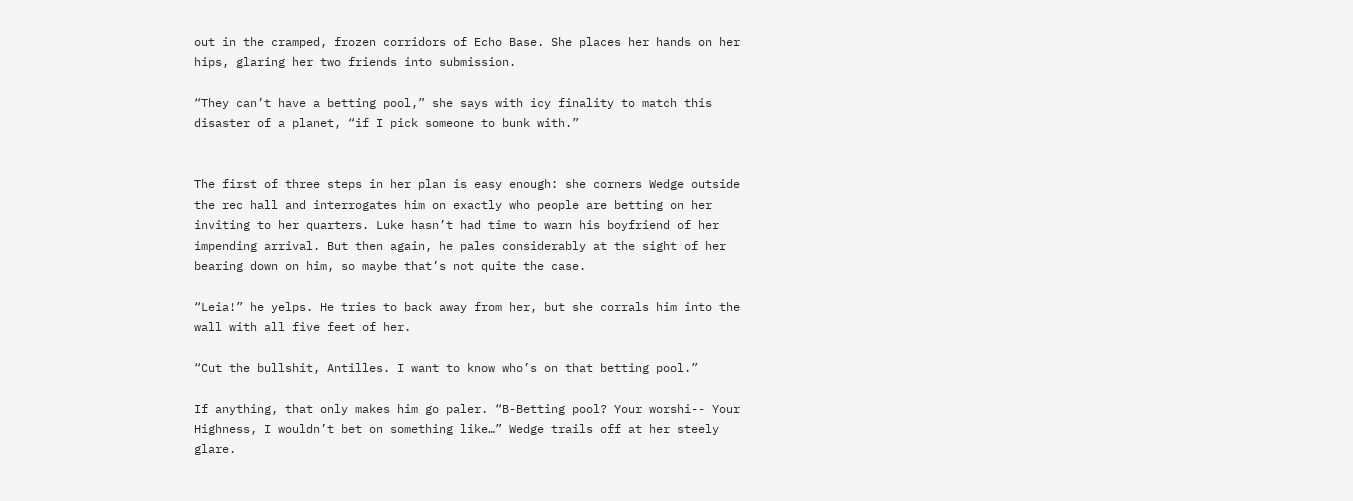out in the cramped, frozen corridors of Echo Base. She places her hands on her hips, glaring her two friends into submission.

“They can’t have a betting pool,” she says with icy finality to match this disaster of a planet, “if I pick someone to bunk with.”


The first of three steps in her plan is easy enough: she corners Wedge outside the rec hall and interrogates him on exactly who people are betting on her inviting to her quarters. Luke hasn’t had time to warn his boyfriend of her impending arrival. But then again, he pales considerably at the sight of her bearing down on him, so maybe that’s not quite the case.

“Leia!” he yelps. He tries to back away from her, but she corrals him into the wall with all five feet of her.

“Cut the bullshit, Antilles. I want to know who’s on that betting pool.”

If anything, that only makes him go paler. “B-Betting pool? Your worshi-- Your Highness, I wouldn’t bet on something like…” Wedge trails off at her steely glare.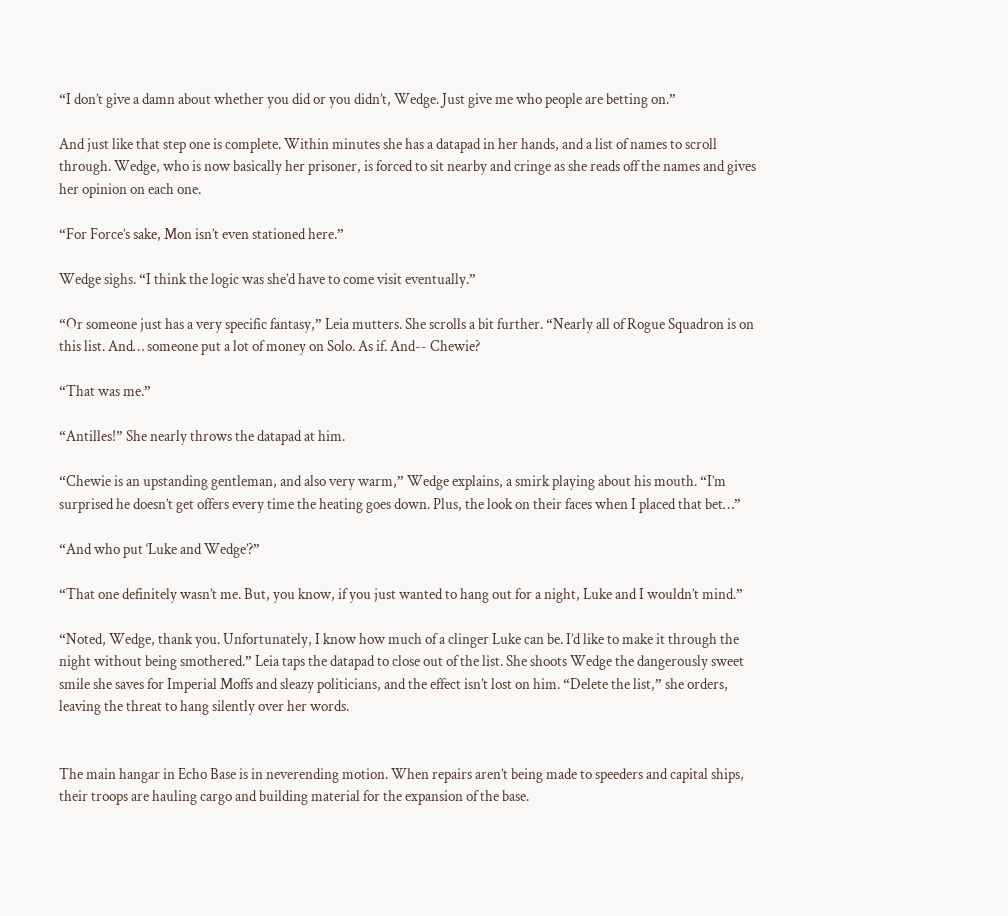“I don’t give a damn about whether you did or you didn’t, Wedge. Just give me who people are betting on.”

And just like that step one is complete. Within minutes she has a datapad in her hands, and a list of names to scroll through. Wedge, who is now basically her prisoner, is forced to sit nearby and cringe as she reads off the names and gives her opinion on each one.

“For Force’s sake, Mon isn’t even stationed here.”

Wedge sighs. “I think the logic was she’d have to come visit eventually.”

“Or someone just has a very specific fantasy,” Leia mutters. She scrolls a bit further. “Nearly all of Rogue Squadron is on this list. And… someone put a lot of money on Solo. As if. And-- Chewie?

“That was me.”

“Antilles!” She nearly throws the datapad at him.

“Chewie is an upstanding gentleman, and also very warm,” Wedge explains, a smirk playing about his mouth. “I’m surprised he doesn’t get offers every time the heating goes down. Plus, the look on their faces when I placed that bet…”

“And who put ‘Luke and Wedge’?”

“That one definitely wasn’t me. But, you know, if you just wanted to hang out for a night, Luke and I wouldn’t mind.”

“Noted, Wedge, thank you. Unfortunately, I know how much of a clinger Luke can be. I’d like to make it through the night without being smothered.” Leia taps the datapad to close out of the list. She shoots Wedge the dangerously sweet smile she saves for Imperial Moffs and sleazy politicians, and the effect isn’t lost on him. “Delete the list,” she orders, leaving the threat to hang silently over her words.


The main hangar in Echo Base is in neverending motion. When repairs aren’t being made to speeders and capital ships, their troops are hauling cargo and building material for the expansion of the base.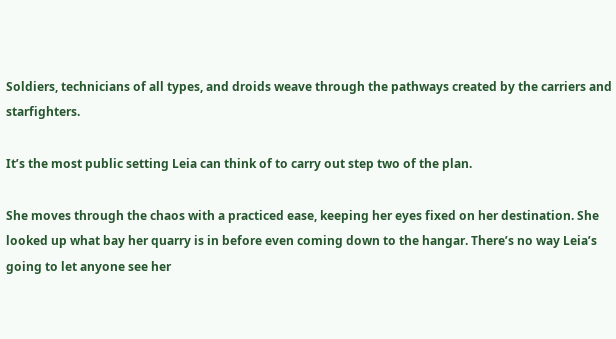Soldiers, technicians of all types, and droids weave through the pathways created by the carriers and starfighters.

It’s the most public setting Leia can think of to carry out step two of the plan.

She moves through the chaos with a practiced ease, keeping her eyes fixed on her destination. She looked up what bay her quarry is in before even coming down to the hangar. There’s no way Leia’s going to let anyone see her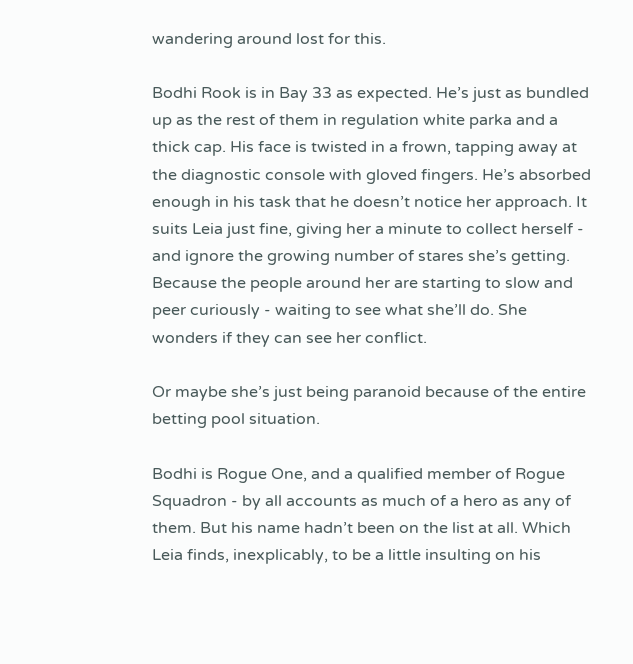wandering around lost for this.

Bodhi Rook is in Bay 33 as expected. He’s just as bundled up as the rest of them in regulation white parka and a thick cap. His face is twisted in a frown, tapping away at the diagnostic console with gloved fingers. He’s absorbed enough in his task that he doesn’t notice her approach. It suits Leia just fine, giving her a minute to collect herself - and ignore the growing number of stares she’s getting. Because the people around her are starting to slow and peer curiously - waiting to see what she’ll do. She wonders if they can see her conflict.

Or maybe she’s just being paranoid because of the entire betting pool situation.

Bodhi is Rogue One, and a qualified member of Rogue Squadron - by all accounts as much of a hero as any of them. But his name hadn’t been on the list at all. Which Leia finds, inexplicably, to be a little insulting on his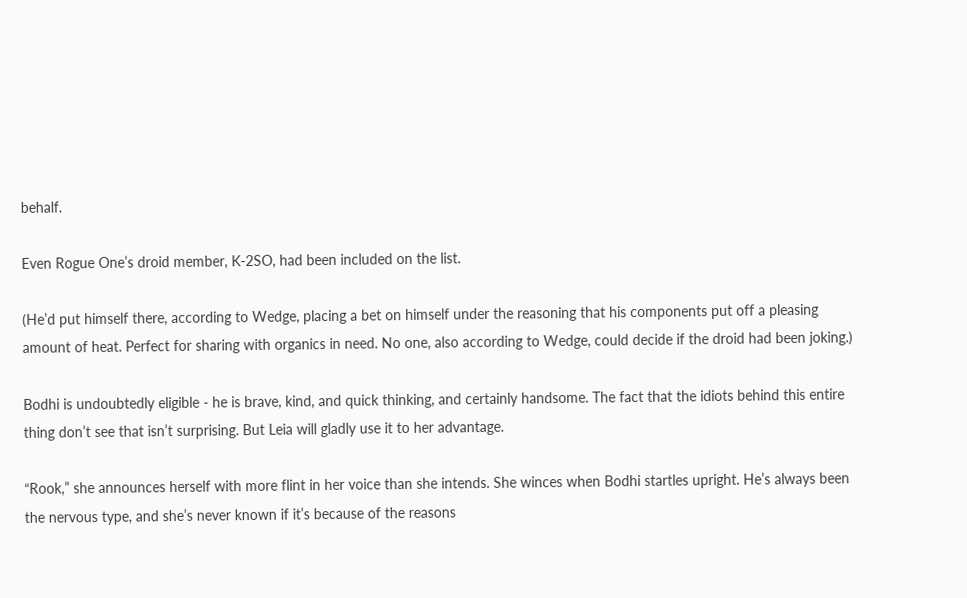behalf.

Even Rogue One’s droid member, K-2SO, had been included on the list.

(He’d put himself there, according to Wedge, placing a bet on himself under the reasoning that his components put off a pleasing amount of heat. Perfect for sharing with organics in need. No one, also according to Wedge, could decide if the droid had been joking.)

Bodhi is undoubtedly eligible - he is brave, kind, and quick thinking, and certainly handsome. The fact that the idiots behind this entire thing don’t see that isn’t surprising. But Leia will gladly use it to her advantage.

“Rook,” she announces herself with more flint in her voice than she intends. She winces when Bodhi startles upright. He’s always been the nervous type, and she’s never known if it’s because of the reasons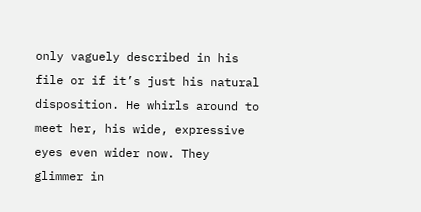only vaguely described in his file or if it’s just his natural disposition. He whirls around to meet her, his wide, expressive eyes even wider now. They glimmer in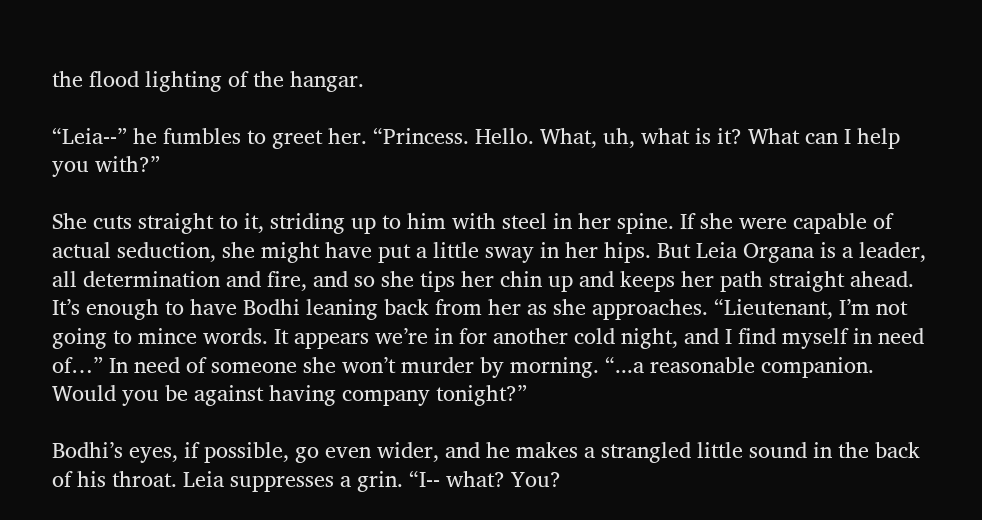the flood lighting of the hangar.

“Leia--” he fumbles to greet her. “Princess. Hello. What, uh, what is it? What can I help you with?”

She cuts straight to it, striding up to him with steel in her spine. If she were capable of actual seduction, she might have put a little sway in her hips. But Leia Organa is a leader, all determination and fire, and so she tips her chin up and keeps her path straight ahead. It’s enough to have Bodhi leaning back from her as she approaches. “Lieutenant, I’m not going to mince words. It appears we’re in for another cold night, and I find myself in need of…” In need of someone she won’t murder by morning. “...a reasonable companion. Would you be against having company tonight?”

Bodhi’s eyes, if possible, go even wider, and he makes a strangled little sound in the back of his throat. Leia suppresses a grin. “I-- what? You?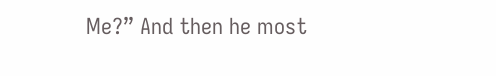Me?” And then he most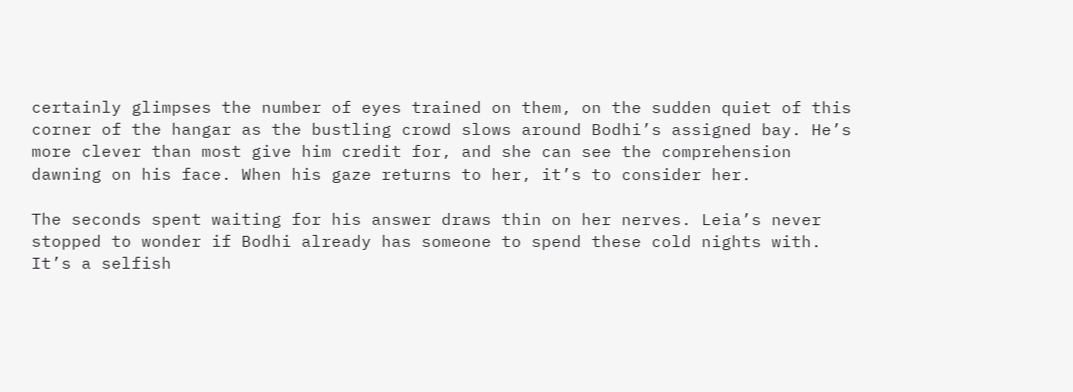certainly glimpses the number of eyes trained on them, on the sudden quiet of this corner of the hangar as the bustling crowd slows around Bodhi’s assigned bay. He’s more clever than most give him credit for, and she can see the comprehension dawning on his face. When his gaze returns to her, it’s to consider her.

The seconds spent waiting for his answer draws thin on her nerves. Leia’s never stopped to wonder if Bodhi already has someone to spend these cold nights with. It’s a selfish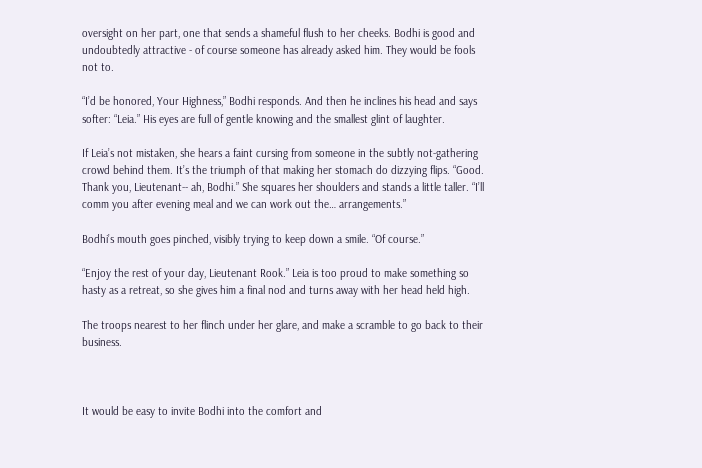oversight on her part, one that sends a shameful flush to her cheeks. Bodhi is good and undoubtedly attractive - of course someone has already asked him. They would be fools not to.

“I’d be honored, Your Highness,” Bodhi responds. And then he inclines his head and says softer: “Leia.” His eyes are full of gentle knowing and the smallest glint of laughter.

If Leia’s not mistaken, she hears a faint cursing from someone in the subtly not-gathering crowd behind them. It’s the triumph of that making her stomach do dizzying flips. “Good. Thank you, Lieutenant-- ah, Bodhi.” She squares her shoulders and stands a little taller. “I’ll comm you after evening meal and we can work out the… arrangements.”

Bodhi’s mouth goes pinched, visibly trying to keep down a smile. “Of course.”

“Enjoy the rest of your day, Lieutenant Rook.” Leia is too proud to make something so hasty as a retreat, so she gives him a final nod and turns away with her head held high.

The troops nearest to her flinch under her glare, and make a scramble to go back to their business.



It would be easy to invite Bodhi into the comfort and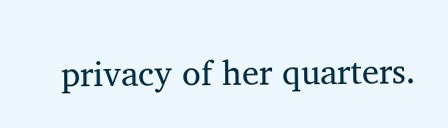privacy of her quarters.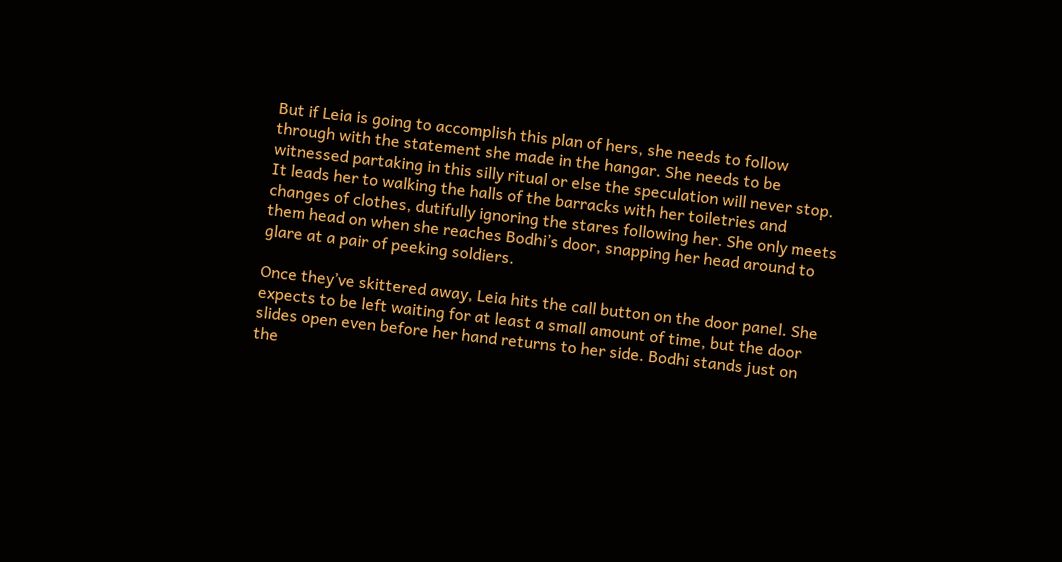But if Leia is going to accomplish this plan of hers, she needs to follow through with the statement she made in the hangar. She needs to be witnessed partaking in this silly ritual or else the speculation will never stop. It leads her to walking the halls of the barracks with her toiletries and changes of clothes, dutifully ignoring the stares following her. She only meets them head on when she reaches Bodhi’s door, snapping her head around to glare at a pair of peeking soldiers.

Once they’ve skittered away, Leia hits the call button on the door panel. She expects to be left waiting for at least a small amount of time, but the door slides open even before her hand returns to her side. Bodhi stands just on the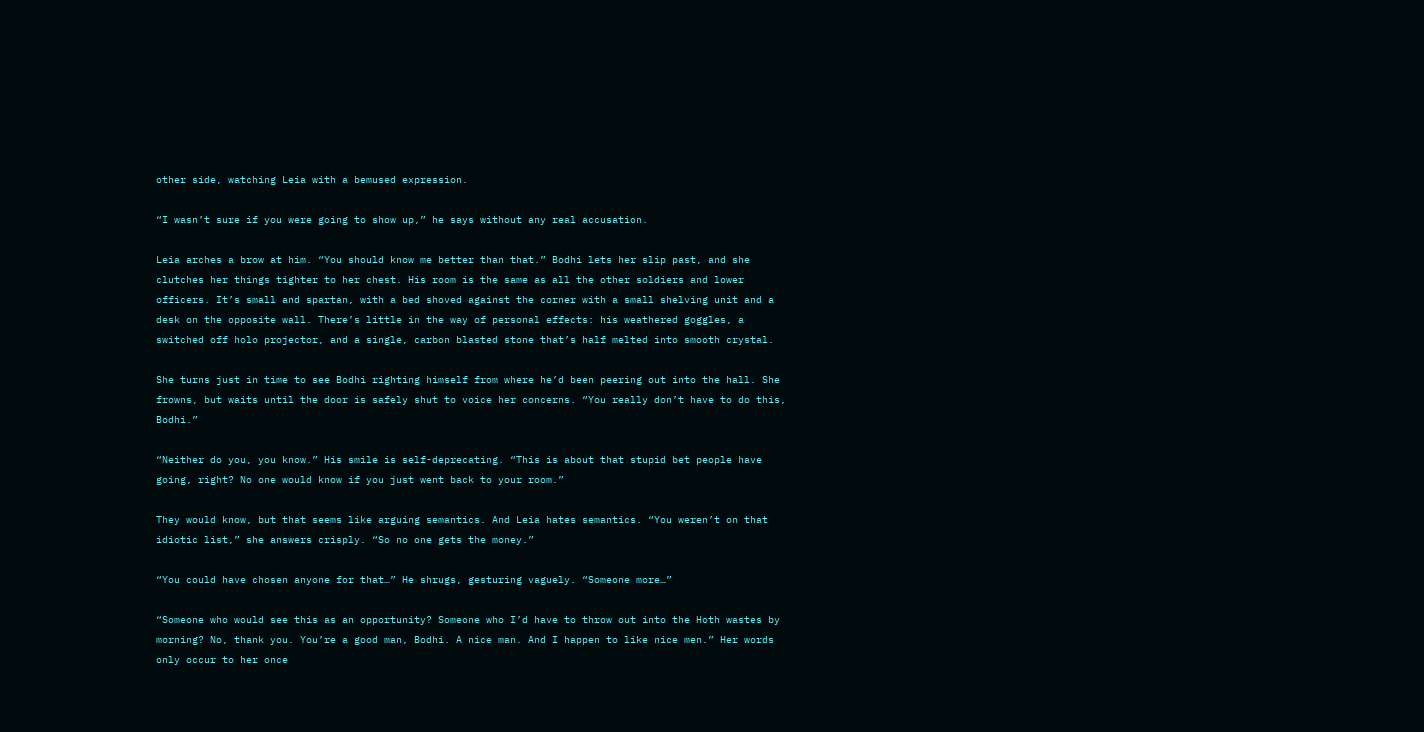other side, watching Leia with a bemused expression.

“I wasn’t sure if you were going to show up,” he says without any real accusation.

Leia arches a brow at him. “You should know me better than that.” Bodhi lets her slip past, and she clutches her things tighter to her chest. His room is the same as all the other soldiers and lower officers. It’s small and spartan, with a bed shoved against the corner with a small shelving unit and a desk on the opposite wall. There’s little in the way of personal effects: his weathered goggles, a switched off holo projector, and a single, carbon blasted stone that’s half melted into smooth crystal.

She turns just in time to see Bodhi righting himself from where he’d been peering out into the hall. She frowns, but waits until the door is safely shut to voice her concerns. “You really don’t have to do this, Bodhi.”

“Neither do you, you know.” His smile is self-deprecating. “This is about that stupid bet people have going, right? No one would know if you just went back to your room.”

They would know, but that seems like arguing semantics. And Leia hates semantics. “You weren’t on that idiotic list,” she answers crisply. “So no one gets the money.”

“You could have chosen anyone for that…” He shrugs, gesturing vaguely. “Someone more…”

“Someone who would see this as an opportunity? Someone who I’d have to throw out into the Hoth wastes by morning? No, thank you. You’re a good man, Bodhi. A nice man. And I happen to like nice men.” Her words only occur to her once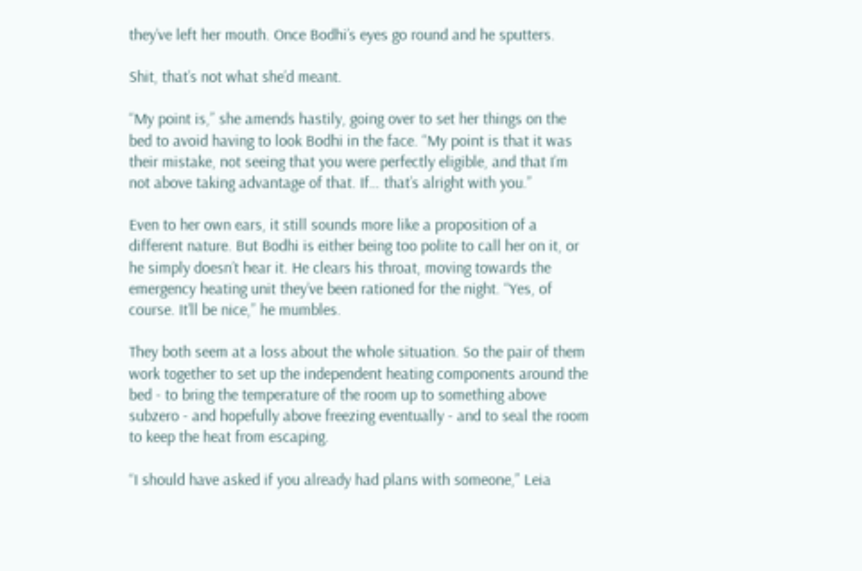they’ve left her mouth. Once Bodhi’s eyes go round and he sputters.

Shit, that’s not what she’d meant.

“My point is,” she amends hastily, going over to set her things on the bed to avoid having to look Bodhi in the face. “My point is that it was their mistake, not seeing that you were perfectly eligible, and that I’m not above taking advantage of that. If… that’s alright with you.”

Even to her own ears, it still sounds more like a proposition of a different nature. But Bodhi is either being too polite to call her on it, or he simply doesn’t hear it. He clears his throat, moving towards the emergency heating unit they’ve been rationed for the night. “Yes, of course. It’ll be nice,” he mumbles.

They both seem at a loss about the whole situation. So the pair of them work together to set up the independent heating components around the bed - to bring the temperature of the room up to something above subzero - and hopefully above freezing eventually - and to seal the room to keep the heat from escaping.

“I should have asked if you already had plans with someone,” Leia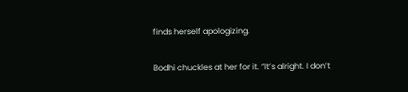finds herself apologizing.

Bodhi chuckles at her for it. “It’s alright. I don’t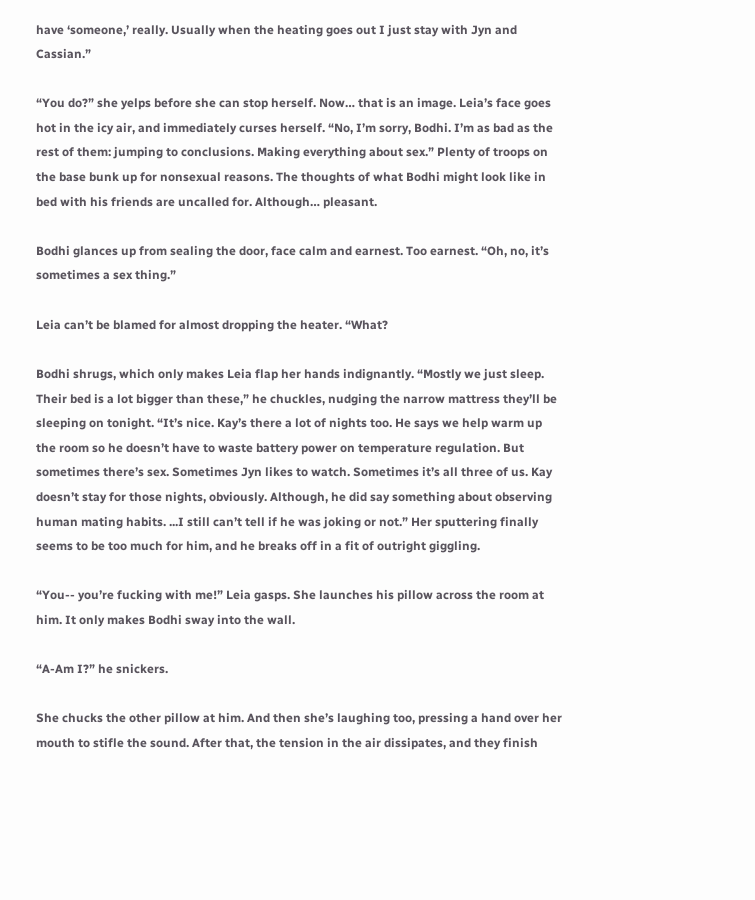have ‘someone,’ really. Usually when the heating goes out I just stay with Jyn and Cassian.”

“You do?” she yelps before she can stop herself. Now… that is an image. Leia’s face goes hot in the icy air, and immediately curses herself. “No, I’m sorry, Bodhi. I’m as bad as the rest of them: jumping to conclusions. Making everything about sex.” Plenty of troops on the base bunk up for nonsexual reasons. The thoughts of what Bodhi might look like in bed with his friends are uncalled for. Although… pleasant.

Bodhi glances up from sealing the door, face calm and earnest. Too earnest. “Oh, no, it’s sometimes a sex thing.”

Leia can’t be blamed for almost dropping the heater. “What?

Bodhi shrugs, which only makes Leia flap her hands indignantly. “Mostly we just sleep. Their bed is a lot bigger than these,” he chuckles, nudging the narrow mattress they’ll be sleeping on tonight. “It’s nice. Kay’s there a lot of nights too. He says we help warm up the room so he doesn’t have to waste battery power on temperature regulation. But sometimes there’s sex. Sometimes Jyn likes to watch. Sometimes it’s all three of us. Kay doesn’t stay for those nights, obviously. Although, he did say something about observing human mating habits. ...I still can’t tell if he was joking or not.” Her sputtering finally seems to be too much for him, and he breaks off in a fit of outright giggling.

“You-- you’re fucking with me!” Leia gasps. She launches his pillow across the room at him. It only makes Bodhi sway into the wall.

“A-Am I?” he snickers.

She chucks the other pillow at him. And then she’s laughing too, pressing a hand over her mouth to stifle the sound. After that, the tension in the air dissipates, and they finish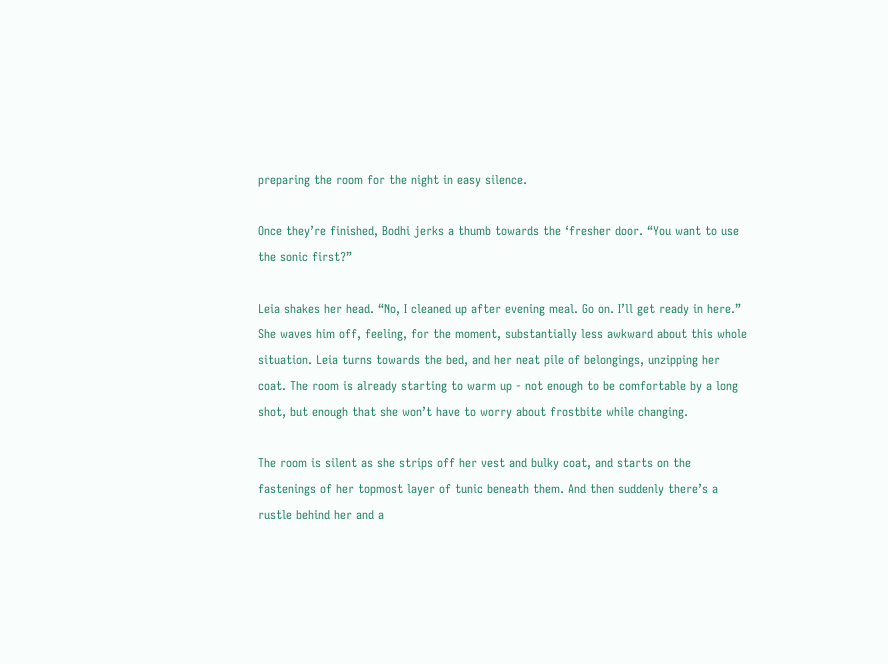preparing the room for the night in easy silence.

Once they’re finished, Bodhi jerks a thumb towards the ‘fresher door. “You want to use the sonic first?”

Leia shakes her head. “No, I cleaned up after evening meal. Go on. I’ll get ready in here.” She waves him off, feeling, for the moment, substantially less awkward about this whole situation. Leia turns towards the bed, and her neat pile of belongings, unzipping her coat. The room is already starting to warm up - not enough to be comfortable by a long shot, but enough that she won’t have to worry about frostbite while changing.

The room is silent as she strips off her vest and bulky coat, and starts on the fastenings of her topmost layer of tunic beneath them. And then suddenly there’s a rustle behind her and a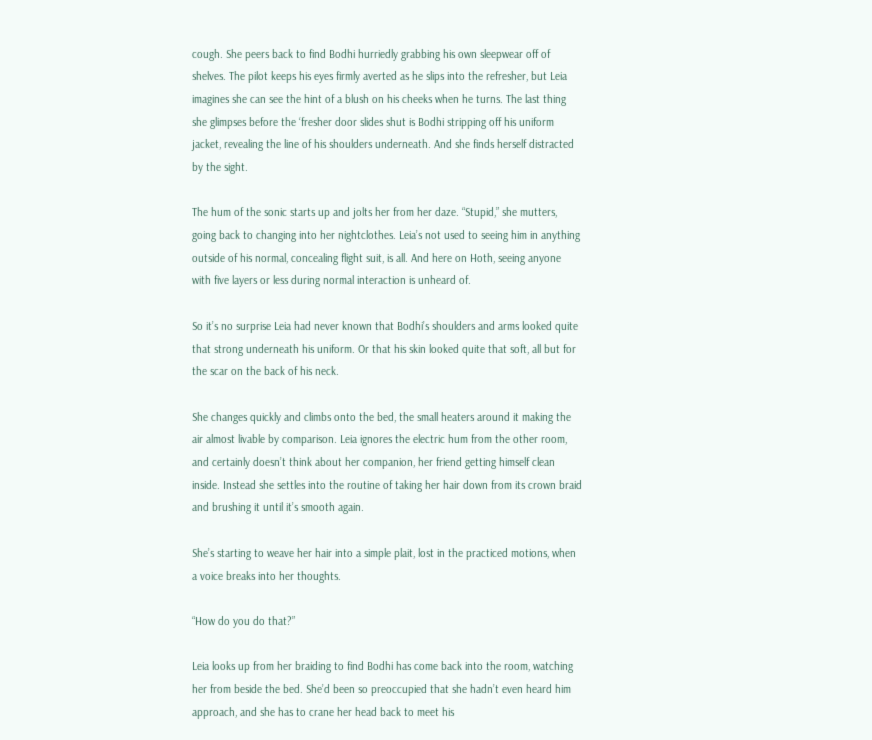cough. She peers back to find Bodhi hurriedly grabbing his own sleepwear off of shelves. The pilot keeps his eyes firmly averted as he slips into the refresher, but Leia imagines she can see the hint of a blush on his cheeks when he turns. The last thing she glimpses before the ‘fresher door slides shut is Bodhi stripping off his uniform jacket, revealing the line of his shoulders underneath. And she finds herself distracted by the sight.

The hum of the sonic starts up and jolts her from her daze. “Stupid,” she mutters, going back to changing into her nightclothes. Leia’s not used to seeing him in anything outside of his normal, concealing flight suit, is all. And here on Hoth, seeing anyone with five layers or less during normal interaction is unheard of.

So it’s no surprise Leia had never known that Bodhi’s shoulders and arms looked quite that strong underneath his uniform. Or that his skin looked quite that soft, all but for the scar on the back of his neck.

She changes quickly and climbs onto the bed, the small heaters around it making the air almost livable by comparison. Leia ignores the electric hum from the other room, and certainly doesn’t think about her companion, her friend getting himself clean inside. Instead she settles into the routine of taking her hair down from its crown braid and brushing it until it’s smooth again.

She’s starting to weave her hair into a simple plait, lost in the practiced motions, when a voice breaks into her thoughts.

“How do you do that?”

Leia looks up from her braiding to find Bodhi has come back into the room, watching her from beside the bed. She’d been so preoccupied that she hadn’t even heard him approach, and she has to crane her head back to meet his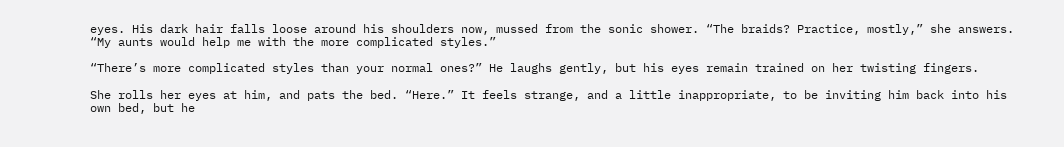eyes. His dark hair falls loose around his shoulders now, mussed from the sonic shower. “The braids? Practice, mostly,” she answers. “My aunts would help me with the more complicated styles.”

“There’s more complicated styles than your normal ones?” He laughs gently, but his eyes remain trained on her twisting fingers.

She rolls her eyes at him, and pats the bed. “Here.” It feels strange, and a little inappropriate, to be inviting him back into his own bed, but he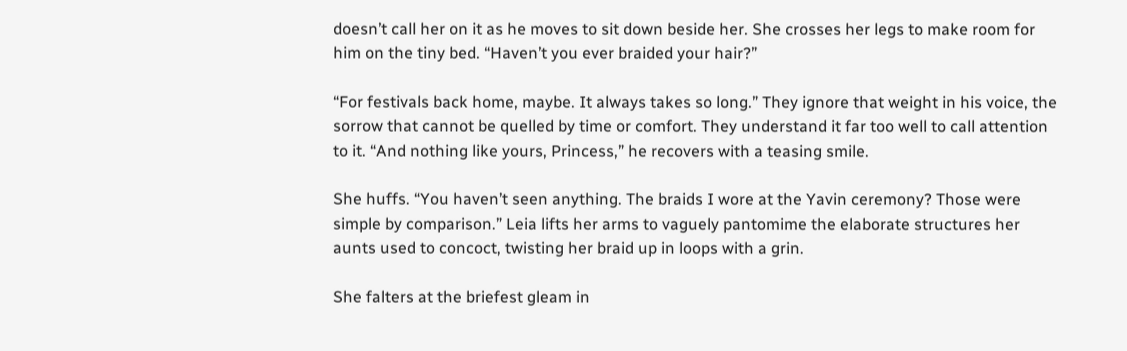doesn’t call her on it as he moves to sit down beside her. She crosses her legs to make room for him on the tiny bed. “Haven’t you ever braided your hair?”

“For festivals back home, maybe. It always takes so long.” They ignore that weight in his voice, the sorrow that cannot be quelled by time or comfort. They understand it far too well to call attention to it. “And nothing like yours, Princess,” he recovers with a teasing smile.

She huffs. “You haven’t seen anything. The braids I wore at the Yavin ceremony? Those were simple by comparison.” Leia lifts her arms to vaguely pantomime the elaborate structures her aunts used to concoct, twisting her braid up in loops with a grin.

She falters at the briefest gleam in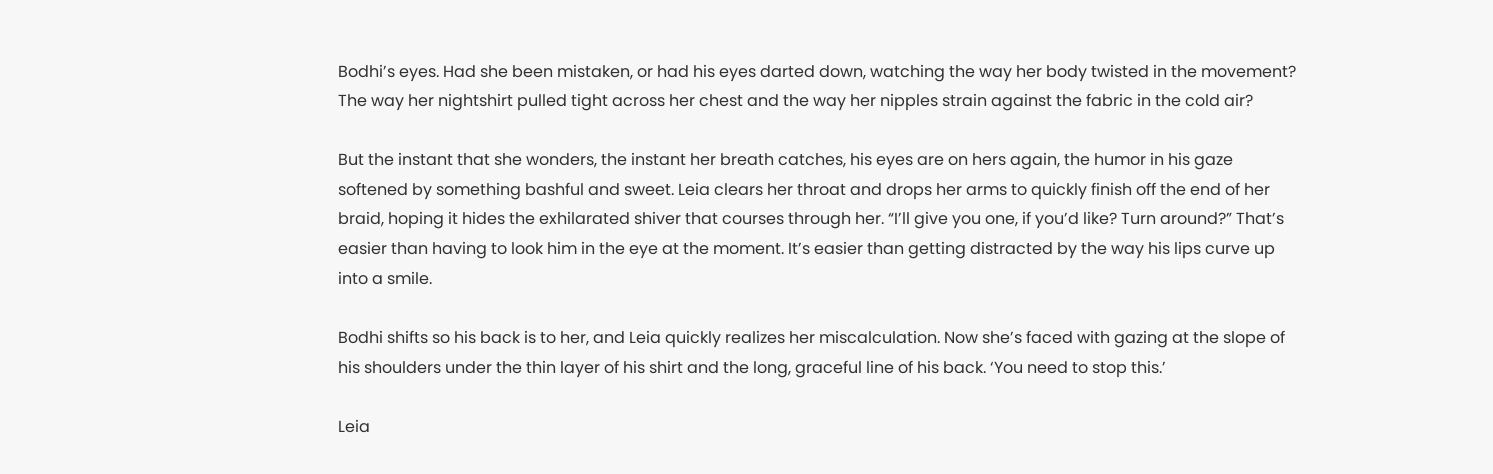Bodhi’s eyes. Had she been mistaken, or had his eyes darted down, watching the way her body twisted in the movement? The way her nightshirt pulled tight across her chest and the way her nipples strain against the fabric in the cold air?

But the instant that she wonders, the instant her breath catches, his eyes are on hers again, the humor in his gaze softened by something bashful and sweet. Leia clears her throat and drops her arms to quickly finish off the end of her braid, hoping it hides the exhilarated shiver that courses through her. “I’ll give you one, if you’d like? Turn around?” That’s easier than having to look him in the eye at the moment. It’s easier than getting distracted by the way his lips curve up into a smile.

Bodhi shifts so his back is to her, and Leia quickly realizes her miscalculation. Now she’s faced with gazing at the slope of his shoulders under the thin layer of his shirt and the long, graceful line of his back. ‘You need to stop this.’

Leia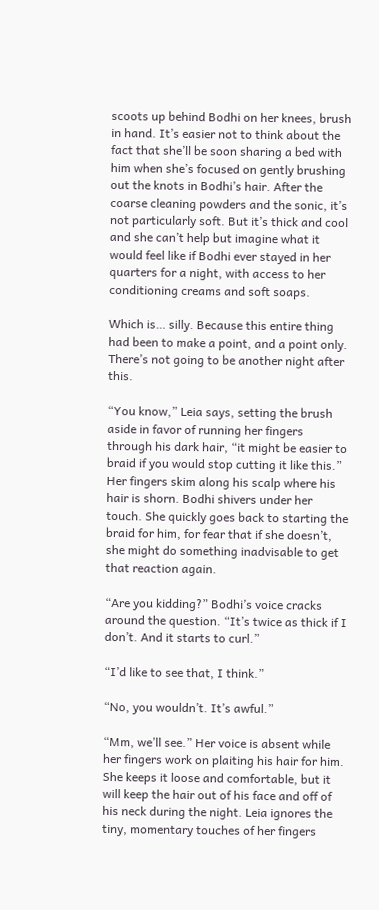scoots up behind Bodhi on her knees, brush in hand. It’s easier not to think about the fact that she’ll be soon sharing a bed with him when she’s focused on gently brushing out the knots in Bodhi’s hair. After the coarse cleaning powders and the sonic, it’s not particularly soft. But it’s thick and cool and she can’t help but imagine what it would feel like if Bodhi ever stayed in her quarters for a night, with access to her conditioning creams and soft soaps.

Which is… silly. Because this entire thing had been to make a point, and a point only. There’s not going to be another night after this.

“You know,” Leia says, setting the brush aside in favor of running her fingers through his dark hair, “it might be easier to braid if you would stop cutting it like this.” Her fingers skim along his scalp where his hair is shorn. Bodhi shivers under her touch. She quickly goes back to starting the braid for him, for fear that if she doesn’t, she might do something inadvisable to get that reaction again.

“Are you kidding?” Bodhi’s voice cracks around the question. “It’s twice as thick if I don’t. And it starts to curl.”

“I’d like to see that, I think.”

“No, you wouldn’t. It’s awful.”

“Mm, we’ll see.” Her voice is absent while her fingers work on plaiting his hair for him. She keeps it loose and comfortable, but it will keep the hair out of his face and off of his neck during the night. Leia ignores the tiny, momentary touches of her fingers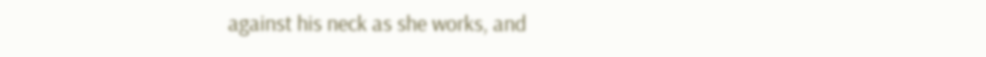against his neck as she works, and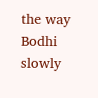the way Bodhi slowly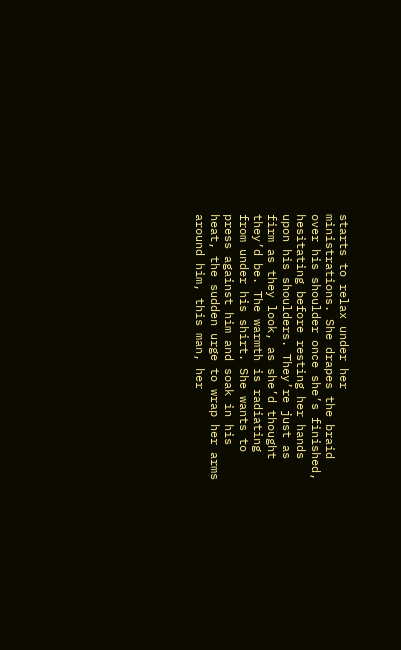starts to relax under her ministrations. She drapes the braid over his shoulder once she’s finished, hesitating before resting her hands upon his shoulders. They’re just as firm as they look, as she’d thought they’d be. The warmth is radiating from under his shirt. She wants to press against him and soak in his heat, the sudden urge to wrap her arms around him, this man, her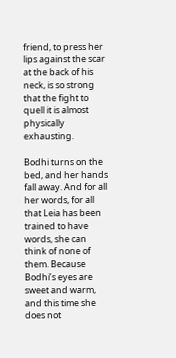friend, to press her lips against the scar at the back of his neck, is so strong that the fight to quell it is almost physically exhausting.

Bodhi turns on the bed, and her hands fall away. And for all her words, for all that Leia has been trained to have words, she can think of none of them. Because Bodhi’s eyes are sweet and warm, and this time she does not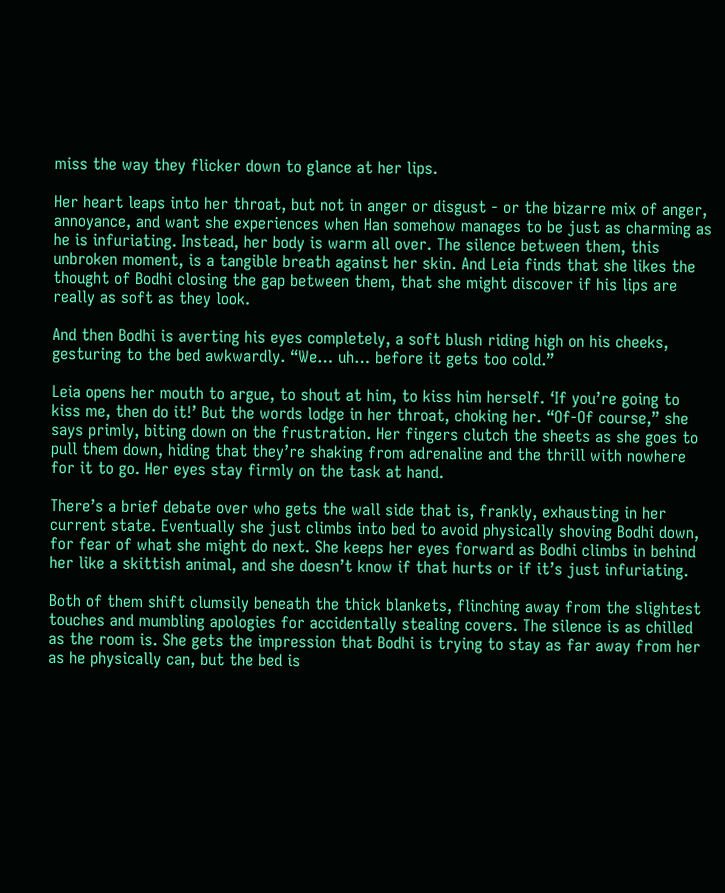miss the way they flicker down to glance at her lips.

Her heart leaps into her throat, but not in anger or disgust - or the bizarre mix of anger, annoyance, and want she experiences when Han somehow manages to be just as charming as he is infuriating. Instead, her body is warm all over. The silence between them, this unbroken moment, is a tangible breath against her skin. And Leia finds that she likes the thought of Bodhi closing the gap between them, that she might discover if his lips are really as soft as they look.

And then Bodhi is averting his eyes completely, a soft blush riding high on his cheeks, gesturing to the bed awkwardly. “We… uh… before it gets too cold.”

Leia opens her mouth to argue, to shout at him, to kiss him herself. ‘If you’re going to kiss me, then do it!’ But the words lodge in her throat, choking her. “Of-Of course,” she says primly, biting down on the frustration. Her fingers clutch the sheets as she goes to pull them down, hiding that they’re shaking from adrenaline and the thrill with nowhere for it to go. Her eyes stay firmly on the task at hand.

There’s a brief debate over who gets the wall side that is, frankly, exhausting in her current state. Eventually she just climbs into bed to avoid physically shoving Bodhi down, for fear of what she might do next. She keeps her eyes forward as Bodhi climbs in behind her like a skittish animal, and she doesn’t know if that hurts or if it’s just infuriating.

Both of them shift clumsily beneath the thick blankets, flinching away from the slightest touches and mumbling apologies for accidentally stealing covers. The silence is as chilled as the room is. She gets the impression that Bodhi is trying to stay as far away from her as he physically can, but the bed is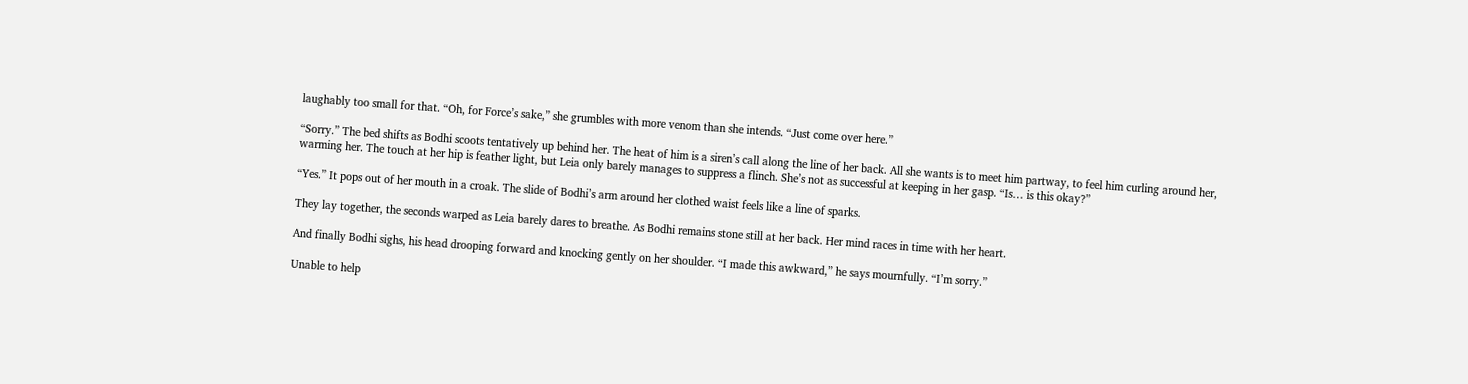laughably too small for that. “Oh, for Force’s sake,” she grumbles with more venom than she intends. “Just come over here.”

“Sorry.” The bed shifts as Bodhi scoots tentatively up behind her. The heat of him is a siren’s call along the line of her back. All she wants is to meet him partway, to feel him curling around her, warming her. The touch at her hip is feather light, but Leia only barely manages to suppress a flinch. She’s not as successful at keeping in her gasp. “Is… is this okay?”

“Yes.” It pops out of her mouth in a croak. The slide of Bodhi’s arm around her clothed waist feels like a line of sparks.

They lay together, the seconds warped as Leia barely dares to breathe. As Bodhi remains stone still at her back. Her mind races in time with her heart.

And finally Bodhi sighs, his head drooping forward and knocking gently on her shoulder. “I made this awkward,” he says mournfully. “I’m sorry.”

Unable to help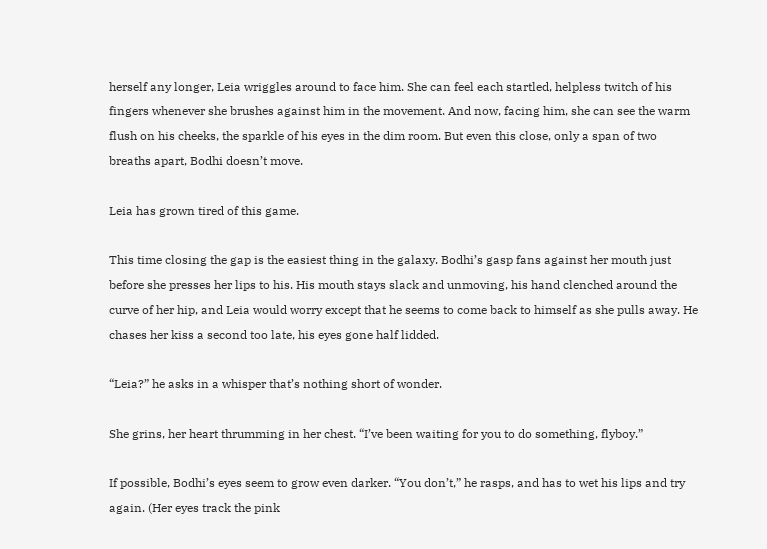herself any longer, Leia wriggles around to face him. She can feel each startled, helpless twitch of his fingers whenever she brushes against him in the movement. And now, facing him, she can see the warm flush on his cheeks, the sparkle of his eyes in the dim room. But even this close, only a span of two breaths apart, Bodhi doesn’t move.

Leia has grown tired of this game.

This time closing the gap is the easiest thing in the galaxy. Bodhi’s gasp fans against her mouth just before she presses her lips to his. His mouth stays slack and unmoving, his hand clenched around the curve of her hip, and Leia would worry except that he seems to come back to himself as she pulls away. He chases her kiss a second too late, his eyes gone half lidded.

“Leia?” he asks in a whisper that’s nothing short of wonder.

She grins, her heart thrumming in her chest. “I’ve been waiting for you to do something, flyboy.”

If possible, Bodhi’s eyes seem to grow even darker. “You don’t,” he rasps, and has to wet his lips and try again. (Her eyes track the pink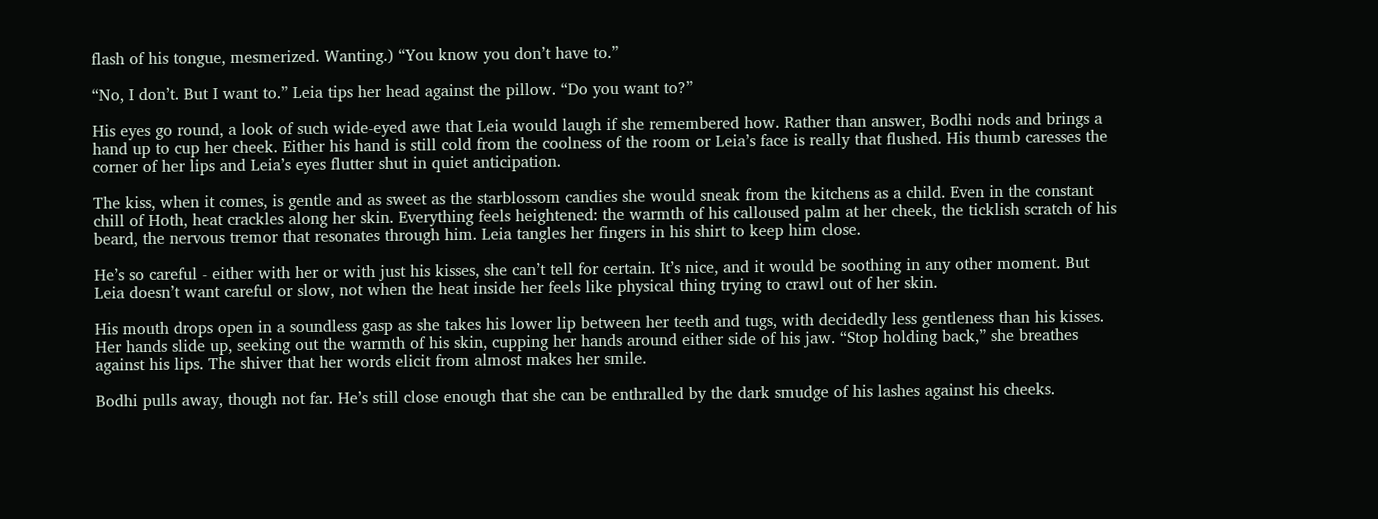flash of his tongue, mesmerized. Wanting.) “You know you don’t have to.”

“No, I don’t. But I want to.” Leia tips her head against the pillow. “Do you want to?”

His eyes go round, a look of such wide-eyed awe that Leia would laugh if she remembered how. Rather than answer, Bodhi nods and brings a hand up to cup her cheek. Either his hand is still cold from the coolness of the room or Leia’s face is really that flushed. His thumb caresses the corner of her lips and Leia’s eyes flutter shut in quiet anticipation.

The kiss, when it comes, is gentle and as sweet as the starblossom candies she would sneak from the kitchens as a child. Even in the constant chill of Hoth, heat crackles along her skin. Everything feels heightened: the warmth of his calloused palm at her cheek, the ticklish scratch of his beard, the nervous tremor that resonates through him. Leia tangles her fingers in his shirt to keep him close.

He’s so careful - either with her or with just his kisses, she can’t tell for certain. It’s nice, and it would be soothing in any other moment. But Leia doesn’t want careful or slow, not when the heat inside her feels like physical thing trying to crawl out of her skin.

His mouth drops open in a soundless gasp as she takes his lower lip between her teeth and tugs, with decidedly less gentleness than his kisses. Her hands slide up, seeking out the warmth of his skin, cupping her hands around either side of his jaw. “Stop holding back,” she breathes against his lips. The shiver that her words elicit from almost makes her smile.

Bodhi pulls away, though not far. He’s still close enough that she can be enthralled by the dark smudge of his lashes against his cheeks.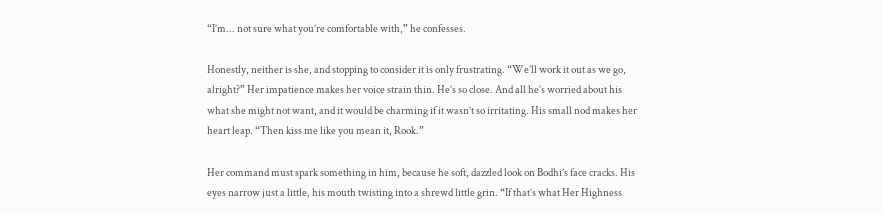“I’m... not sure what you’re comfortable with,” he confesses.

Honestly, neither is she, and stopping to consider it is only frustrating. “We’ll work it out as we go, alright?” Her impatience makes her voice strain thin. He’s so close. And all he’s worried about his what she might not want, and it would be charming if it wasn’t so irritating. His small nod makes her heart leap. “Then kiss me like you mean it, Rook.”

Her command must spark something in him, because he soft, dazzled look on Bodhi’s face cracks. His eyes narrow just a little, his mouth twisting into a shrewd little grin. “If that’s what Her Highness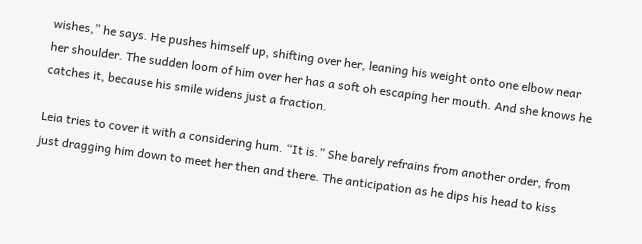wishes,” he says. He pushes himself up, shifting over her, leaning his weight onto one elbow near her shoulder. The sudden loom of him over her has a soft oh escaping her mouth. And she knows he catches it, because his smile widens just a fraction.

Leia tries to cover it with a considering hum. “It is.” She barely refrains from another order, from just dragging him down to meet her then and there. The anticipation as he dips his head to kiss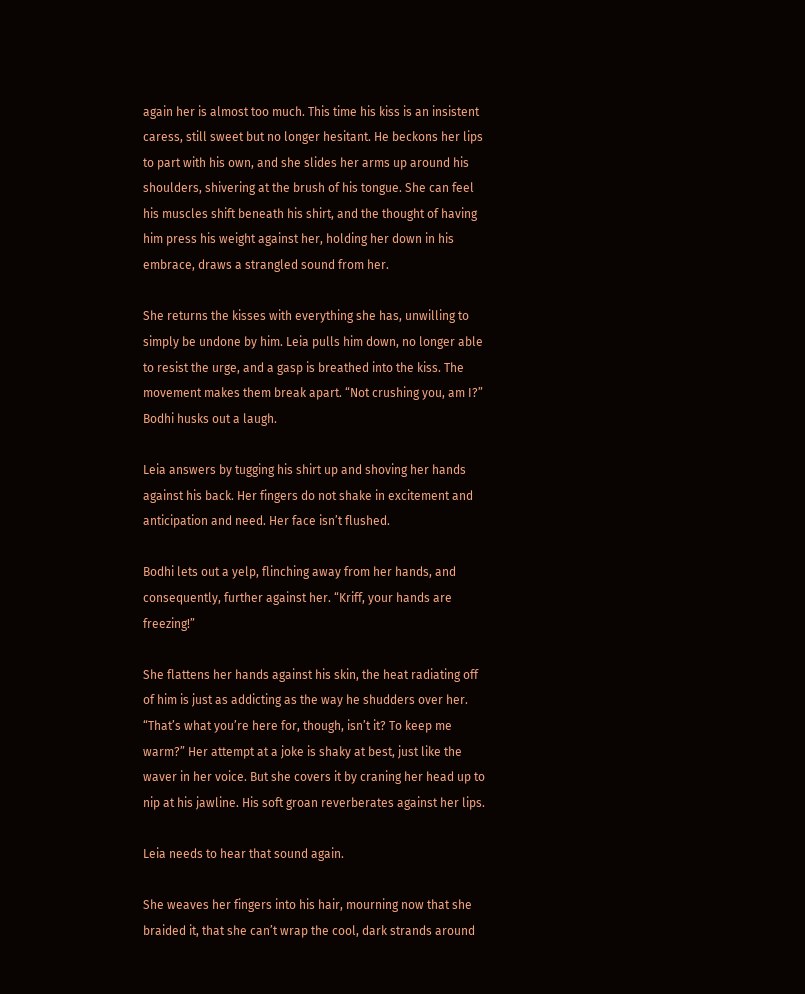again her is almost too much. This time his kiss is an insistent caress, still sweet but no longer hesitant. He beckons her lips to part with his own, and she slides her arms up around his shoulders, shivering at the brush of his tongue. She can feel his muscles shift beneath his shirt, and the thought of having him press his weight against her, holding her down in his embrace, draws a strangled sound from her.

She returns the kisses with everything she has, unwilling to simply be undone by him. Leia pulls him down, no longer able to resist the urge, and a gasp is breathed into the kiss. The movement makes them break apart. “Not crushing you, am I?” Bodhi husks out a laugh.

Leia answers by tugging his shirt up and shoving her hands against his back. Her fingers do not shake in excitement and anticipation and need. Her face isn’t flushed.

Bodhi lets out a yelp, flinching away from her hands, and consequently, further against her. “Kriff, your hands are freezing!”

She flattens her hands against his skin, the heat radiating off of him is just as addicting as the way he shudders over her. “That’s what you’re here for, though, isn’t it? To keep me warm?” Her attempt at a joke is shaky at best, just like the waver in her voice. But she covers it by craning her head up to nip at his jawline. His soft groan reverberates against her lips.

Leia needs to hear that sound again.

She weaves her fingers into his hair, mourning now that she braided it, that she can’t wrap the cool, dark strands around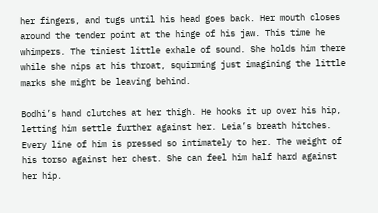her fingers, and tugs until his head goes back. Her mouth closes around the tender point at the hinge of his jaw. This time he whimpers. The tiniest little exhale of sound. She holds him there while she nips at his throat, squirming just imagining the little marks she might be leaving behind.

Bodhi’s hand clutches at her thigh. He hooks it up over his hip, letting him settle further against her. Leia’s breath hitches. Every line of him is pressed so intimately to her. The weight of his torso against her chest. She can feel him half hard against her hip.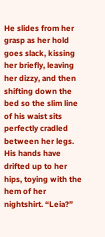He slides from her grasp as her hold goes slack, kissing her briefly, leaving her dizzy, and then shifting down the bed so the slim line of his waist sits perfectly cradled between her legs. His hands have drifted up to her hips, toying with the hem of her nightshirt. “Leia?”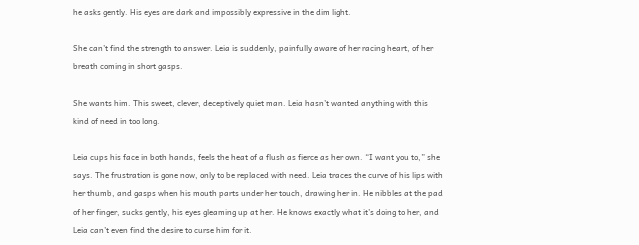he asks gently. His eyes are dark and impossibly expressive in the dim light.

She can’t find the strength to answer. Leia is suddenly, painfully aware of her racing heart, of her breath coming in short gasps.

She wants him. This sweet, clever, deceptively quiet man. Leia hasn’t wanted anything with this kind of need in too long.

Leia cups his face in both hands, feels the heat of a flush as fierce as her own. “I want you to,” she says. The frustration is gone now, only to be replaced with need. Leia traces the curve of his lips with her thumb, and gasps when his mouth parts under her touch, drawing her in. He nibbles at the pad of her finger, sucks gently, his eyes gleaming up at her. He knows exactly what it’s doing to her, and Leia can’t even find the desire to curse him for it.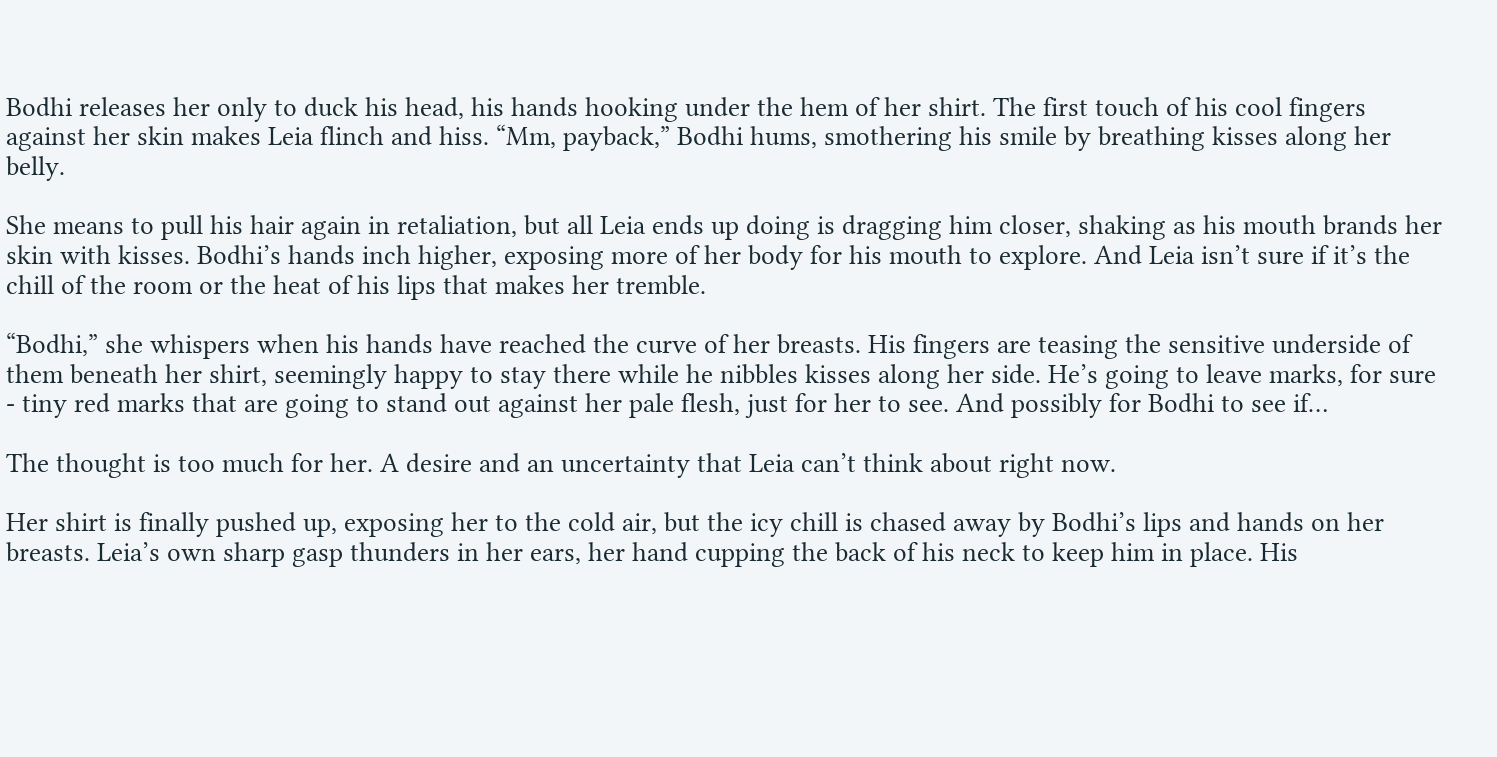Bodhi releases her only to duck his head, his hands hooking under the hem of her shirt. The first touch of his cool fingers against her skin makes Leia flinch and hiss. “Mm, payback,” Bodhi hums, smothering his smile by breathing kisses along her belly.

She means to pull his hair again in retaliation, but all Leia ends up doing is dragging him closer, shaking as his mouth brands her skin with kisses. Bodhi’s hands inch higher, exposing more of her body for his mouth to explore. And Leia isn’t sure if it’s the chill of the room or the heat of his lips that makes her tremble.

“Bodhi,” she whispers when his hands have reached the curve of her breasts. His fingers are teasing the sensitive underside of them beneath her shirt, seemingly happy to stay there while he nibbles kisses along her side. He’s going to leave marks, for sure - tiny red marks that are going to stand out against her pale flesh, just for her to see. And possibly for Bodhi to see if…

The thought is too much for her. A desire and an uncertainty that Leia can’t think about right now.

Her shirt is finally pushed up, exposing her to the cold air, but the icy chill is chased away by Bodhi’s lips and hands on her breasts. Leia’s own sharp gasp thunders in her ears, her hand cupping the back of his neck to keep him in place. His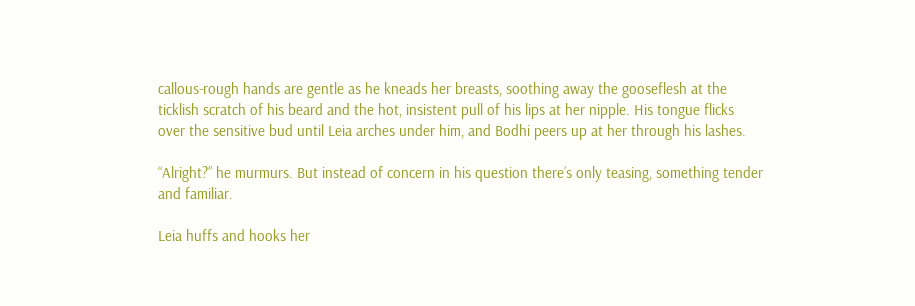callous-rough hands are gentle as he kneads her breasts, soothing away the gooseflesh at the ticklish scratch of his beard and the hot, insistent pull of his lips at her nipple. His tongue flicks over the sensitive bud until Leia arches under him, and Bodhi peers up at her through his lashes.

“Alright?” he murmurs. But instead of concern in his question there’s only teasing, something tender and familiar.

Leia huffs and hooks her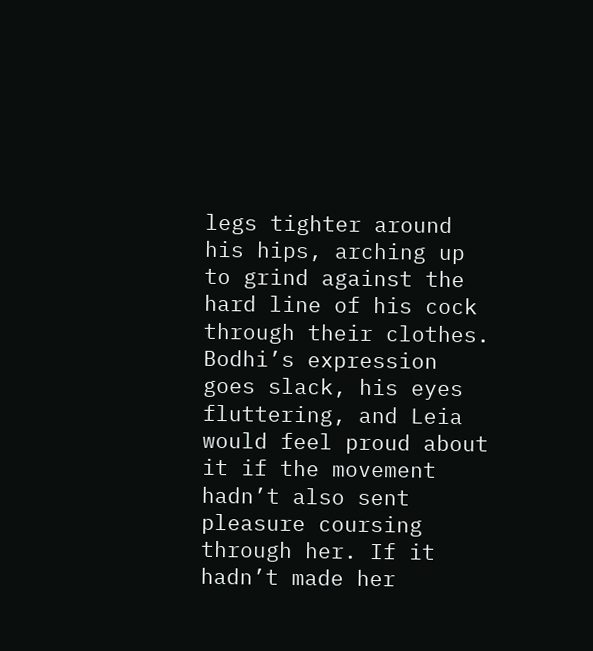legs tighter around his hips, arching up to grind against the hard line of his cock through their clothes. Bodhi’s expression goes slack, his eyes fluttering, and Leia would feel proud about it if the movement hadn’t also sent pleasure coursing through her. If it hadn’t made her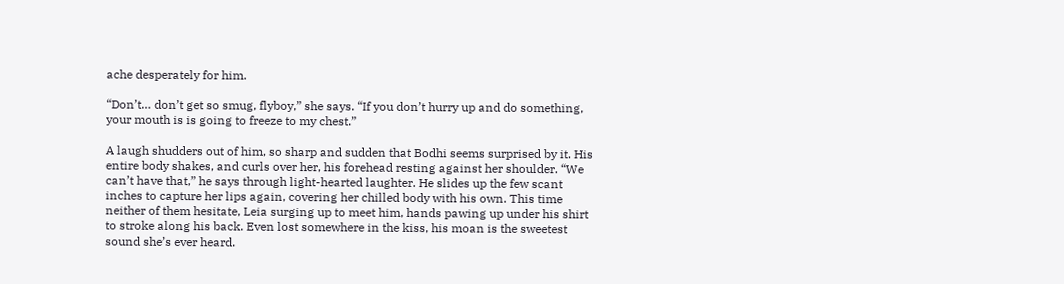ache desperately for him.

“Don’t… don’t get so smug, flyboy,” she says. “If you don’t hurry up and do something, your mouth is is going to freeze to my chest.”

A laugh shudders out of him, so sharp and sudden that Bodhi seems surprised by it. His entire body shakes, and curls over her, his forehead resting against her shoulder. “We can’t have that,” he says through light-hearted laughter. He slides up the few scant inches to capture her lips again, covering her chilled body with his own. This time neither of them hesitate, Leia surging up to meet him, hands pawing up under his shirt to stroke along his back. Even lost somewhere in the kiss, his moan is the sweetest sound she’s ever heard.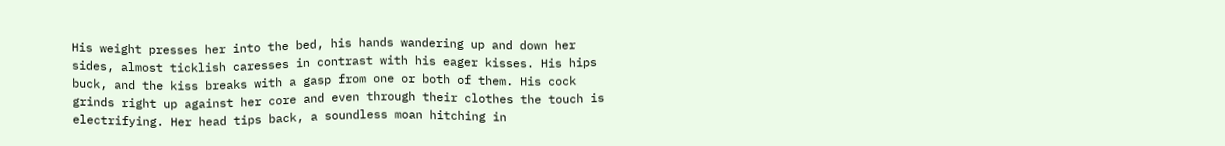His weight presses her into the bed, his hands wandering up and down her sides, almost ticklish caresses in contrast with his eager kisses. His hips buck, and the kiss breaks with a gasp from one or both of them. His cock grinds right up against her core and even through their clothes the touch is electrifying. Her head tips back, a soundless moan hitching in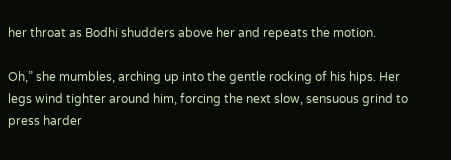her throat as Bodhi shudders above her and repeats the motion.

Oh,” she mumbles, arching up into the gentle rocking of his hips. Her legs wind tighter around him, forcing the next slow, sensuous grind to press harder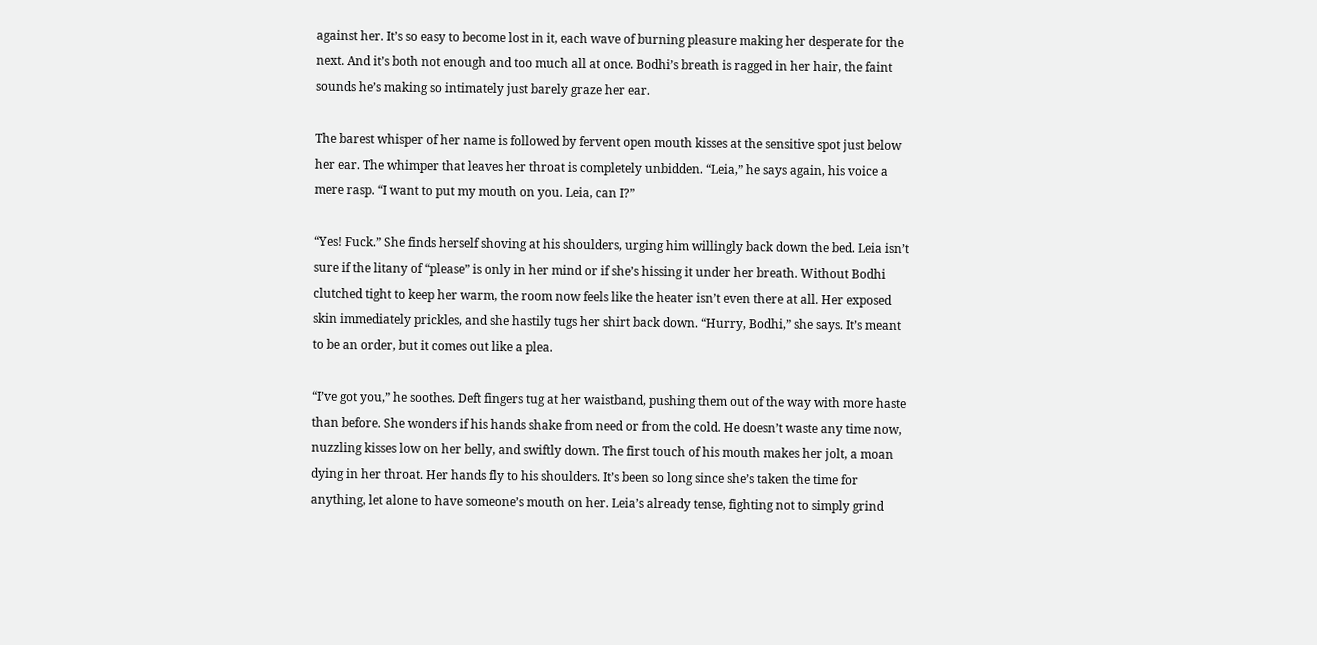against her. It’s so easy to become lost in it, each wave of burning pleasure making her desperate for the next. And it’s both not enough and too much all at once. Bodhi’s breath is ragged in her hair, the faint sounds he’s making so intimately just barely graze her ear.

The barest whisper of her name is followed by fervent open mouth kisses at the sensitive spot just below her ear. The whimper that leaves her throat is completely unbidden. “Leia,” he says again, his voice a mere rasp. “I want to put my mouth on you. Leia, can I?”

“Yes! Fuck.” She finds herself shoving at his shoulders, urging him willingly back down the bed. Leia isn’t sure if the litany of “please” is only in her mind or if she’s hissing it under her breath. Without Bodhi clutched tight to keep her warm, the room now feels like the heater isn’t even there at all. Her exposed skin immediately prickles, and she hastily tugs her shirt back down. “Hurry, Bodhi,” she says. It’s meant to be an order, but it comes out like a plea.

“I’ve got you,” he soothes. Deft fingers tug at her waistband, pushing them out of the way with more haste than before. She wonders if his hands shake from need or from the cold. He doesn’t waste any time now, nuzzling kisses low on her belly, and swiftly down. The first touch of his mouth makes her jolt, a moan dying in her throat. Her hands fly to his shoulders. It’s been so long since she’s taken the time for anything, let alone to have someone’s mouth on her. Leia’s already tense, fighting not to simply grind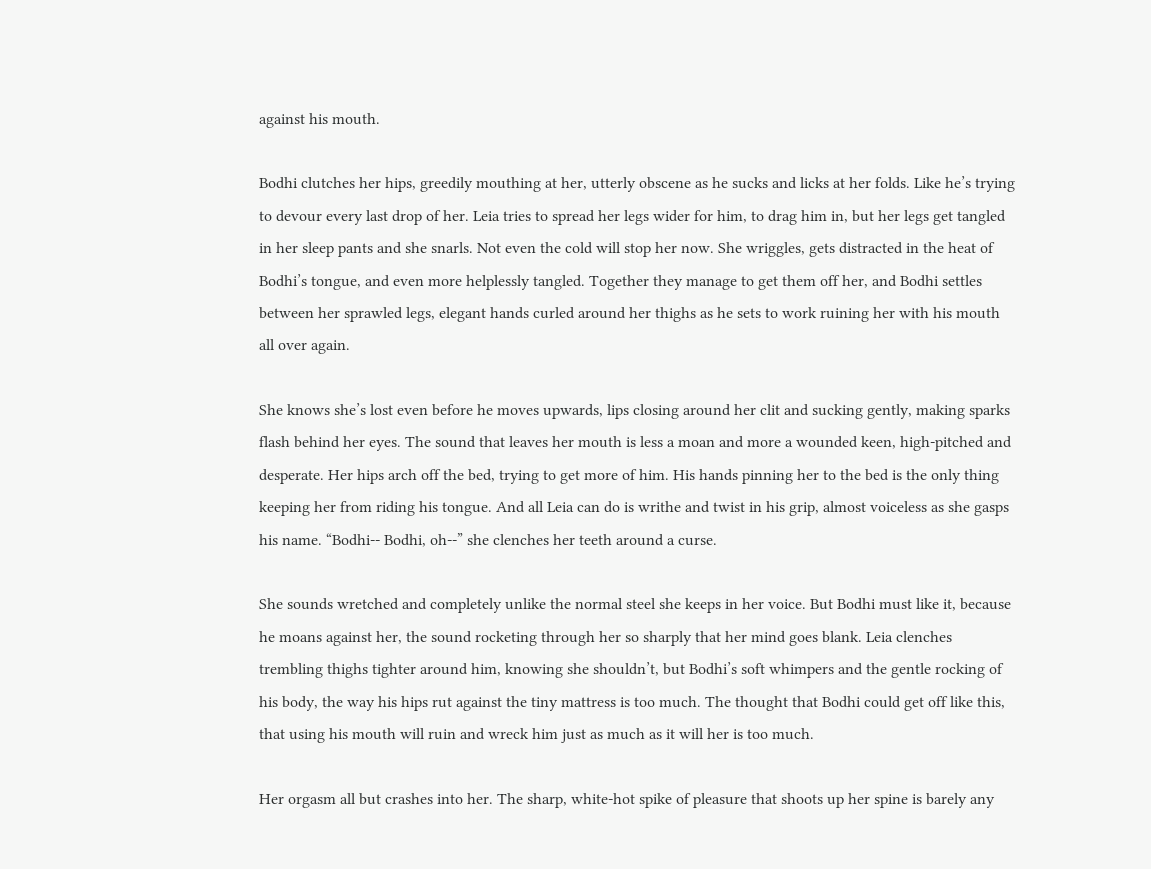against his mouth.

Bodhi clutches her hips, greedily mouthing at her, utterly obscene as he sucks and licks at her folds. Like he’s trying to devour every last drop of her. Leia tries to spread her legs wider for him, to drag him in, but her legs get tangled in her sleep pants and she snarls. Not even the cold will stop her now. She wriggles, gets distracted in the heat of Bodhi’s tongue, and even more helplessly tangled. Together they manage to get them off her, and Bodhi settles between her sprawled legs, elegant hands curled around her thighs as he sets to work ruining her with his mouth all over again.

She knows she’s lost even before he moves upwards, lips closing around her clit and sucking gently, making sparks flash behind her eyes. The sound that leaves her mouth is less a moan and more a wounded keen, high-pitched and desperate. Her hips arch off the bed, trying to get more of him. His hands pinning her to the bed is the only thing keeping her from riding his tongue. And all Leia can do is writhe and twist in his grip, almost voiceless as she gasps his name. “Bodhi-- Bodhi, oh--” she clenches her teeth around a curse.

She sounds wretched and completely unlike the normal steel she keeps in her voice. But Bodhi must like it, because he moans against her, the sound rocketing through her so sharply that her mind goes blank. Leia clenches trembling thighs tighter around him, knowing she shouldn’t, but Bodhi’s soft whimpers and the gentle rocking of his body, the way his hips rut against the tiny mattress is too much. The thought that Bodhi could get off like this, that using his mouth will ruin and wreck him just as much as it will her is too much.

Her orgasm all but crashes into her. The sharp, white-hot spike of pleasure that shoots up her spine is barely any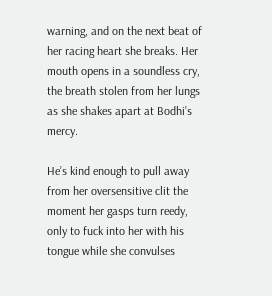warning, and on the next beat of her racing heart she breaks. Her mouth opens in a soundless cry, the breath stolen from her lungs as she shakes apart at Bodhi’s mercy.

He’s kind enough to pull away from her oversensitive clit the moment her gasps turn reedy, only to fuck into her with his tongue while she convulses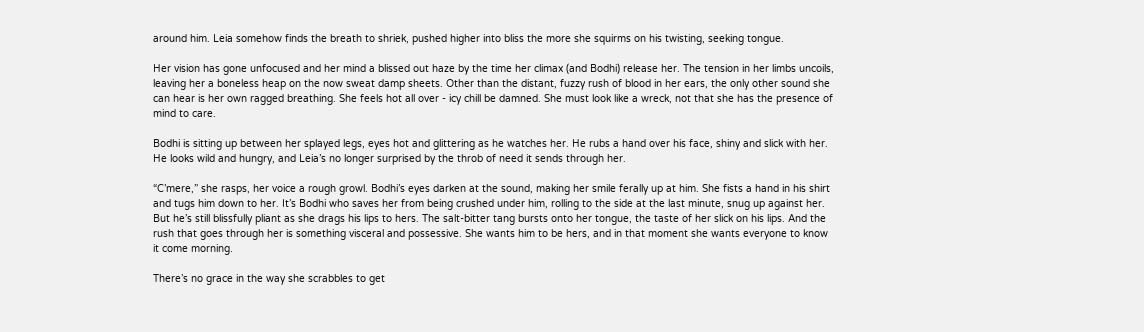around him. Leia somehow finds the breath to shriek, pushed higher into bliss the more she squirms on his twisting, seeking tongue.

Her vision has gone unfocused and her mind a blissed out haze by the time her climax (and Bodhi) release her. The tension in her limbs uncoils, leaving her a boneless heap on the now sweat damp sheets. Other than the distant, fuzzy rush of blood in her ears, the only other sound she can hear is her own ragged breathing. She feels hot all over - icy chill be damned. She must look like a wreck, not that she has the presence of mind to care.

Bodhi is sitting up between her splayed legs, eyes hot and glittering as he watches her. He rubs a hand over his face, shiny and slick with her. He looks wild and hungry, and Leia’s no longer surprised by the throb of need it sends through her.

“C’mere,” she rasps, her voice a rough growl. Bodhi’s eyes darken at the sound, making her smile ferally up at him. She fists a hand in his shirt and tugs him down to her. It’s Bodhi who saves her from being crushed under him, rolling to the side at the last minute, snug up against her. But he’s still blissfully pliant as she drags his lips to hers. The salt-bitter tang bursts onto her tongue, the taste of her slick on his lips. And the rush that goes through her is something visceral and possessive. She wants him to be hers, and in that moment she wants everyone to know it come morning.

There’s no grace in the way she scrabbles to get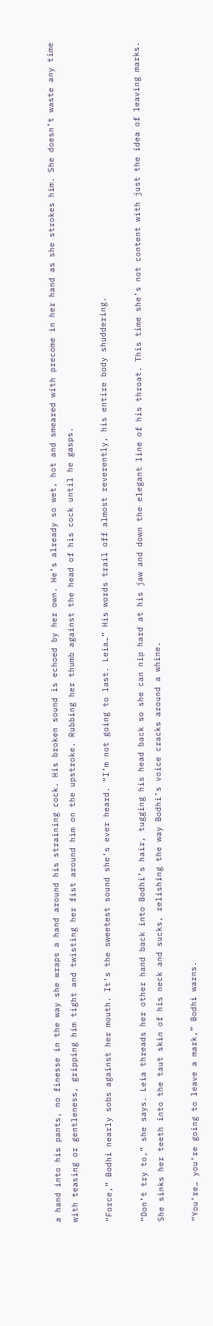a hand into his pants, no finesse in the way she wraps a hand around his straining cock. His broken sound is echoed by her own. He’s already so wet, hot and smeared with precome in her hand as she strokes him. She doesn’t waste any time with teasing or gentleness, gripping him tight and twisting her fist around him on the upstroke. Rubbing her thumb against the head of his cock until he gasps.

“Force,” Bodhi nearly sobs against her mouth. It’s the sweetest sound she’s ever heard. “I’m not going to last. Leia…” His words trail off almost reverently, his entire body shuddering.

“Don’t try to,” she says. Leia threads her other hand back into Bodhi’s hair, tugging his head back so she can nip hard at his jaw and down the elegant line of his throat. This time she’s not content with just the idea of leaving marks. She sinks her teeth into the taut skin of his neck and sucks, relishing the way Bodhi’s voice cracks around a whine.

“You’re… you’re going to leave a mark,” Bodhi warns.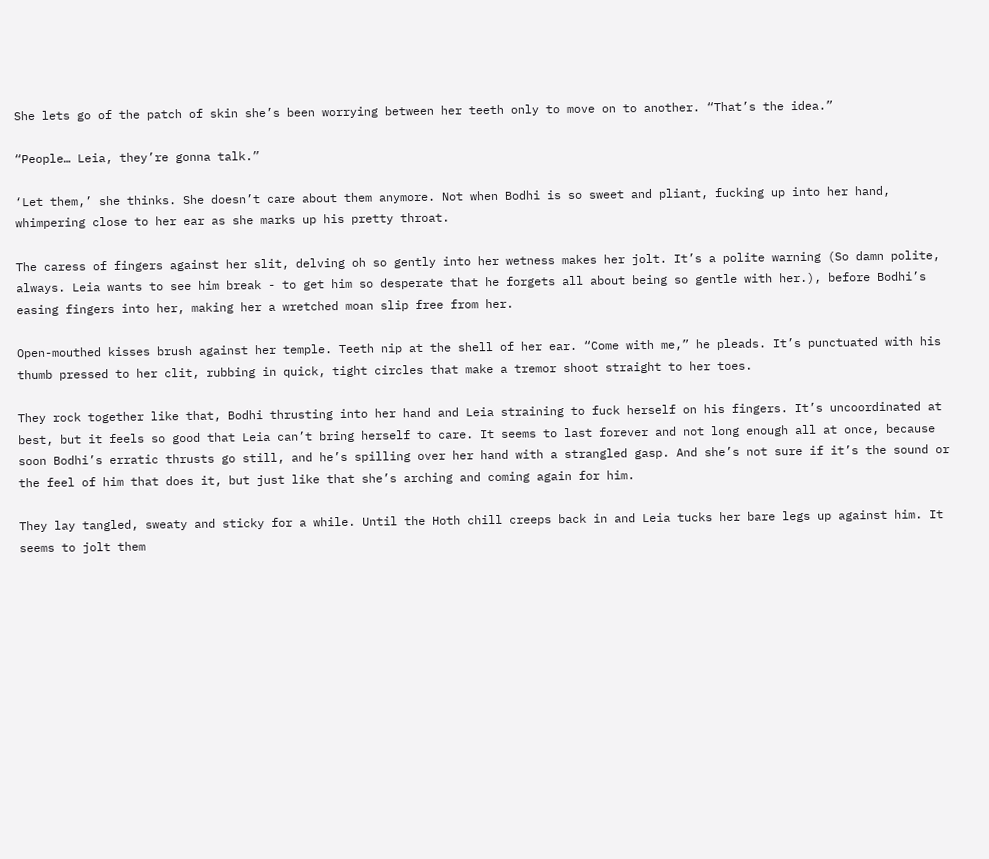She lets go of the patch of skin she’s been worrying between her teeth only to move on to another. “That’s the idea.”

“People… Leia, they’re gonna talk.”

‘Let them,’ she thinks. She doesn’t care about them anymore. Not when Bodhi is so sweet and pliant, fucking up into her hand, whimpering close to her ear as she marks up his pretty throat.

The caress of fingers against her slit, delving oh so gently into her wetness makes her jolt. It’s a polite warning (So damn polite, always. Leia wants to see him break - to get him so desperate that he forgets all about being so gentle with her.), before Bodhi’s easing fingers into her, making her a wretched moan slip free from her.

Open-mouthed kisses brush against her temple. Teeth nip at the shell of her ear. “Come with me,” he pleads. It’s punctuated with his thumb pressed to her clit, rubbing in quick, tight circles that make a tremor shoot straight to her toes.

They rock together like that, Bodhi thrusting into her hand and Leia straining to fuck herself on his fingers. It’s uncoordinated at best, but it feels so good that Leia can’t bring herself to care. It seems to last forever and not long enough all at once, because soon Bodhi’s erratic thrusts go still, and he’s spilling over her hand with a strangled gasp. And she’s not sure if it’s the sound or the feel of him that does it, but just like that she’s arching and coming again for him.

They lay tangled, sweaty and sticky for a while. Until the Hoth chill creeps back in and Leia tucks her bare legs up against him. It seems to jolt them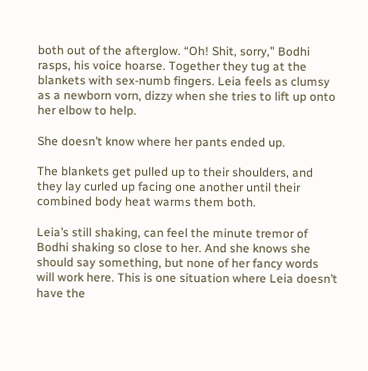both out of the afterglow. “Oh! Shit, sorry,” Bodhi rasps, his voice hoarse. Together they tug at the blankets with sex-numb fingers. Leia feels as clumsy as a newborn vorn, dizzy when she tries to lift up onto her elbow to help.

She doesn’t know where her pants ended up.

The blankets get pulled up to their shoulders, and they lay curled up facing one another until their combined body heat warms them both.

Leia’s still shaking, can feel the minute tremor of Bodhi shaking so close to her. And she knows she should say something, but none of her fancy words will work here. This is one situation where Leia doesn’t have the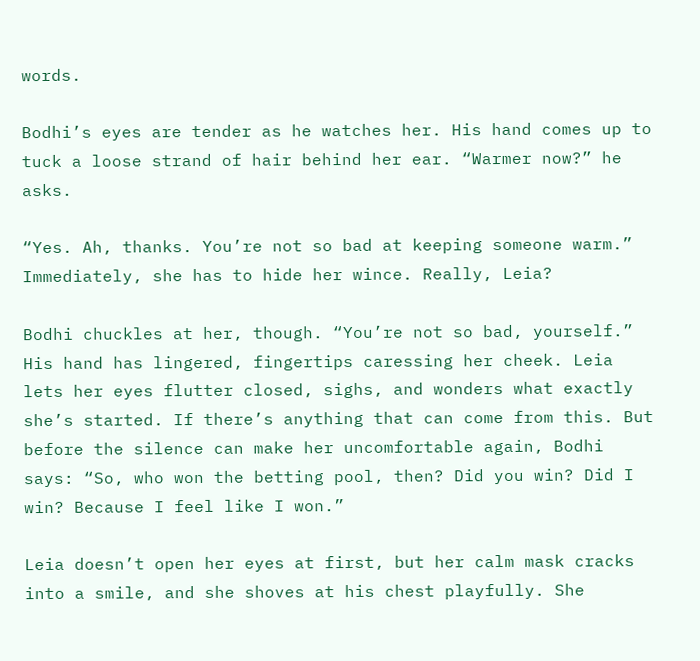words.

Bodhi’s eyes are tender as he watches her. His hand comes up to tuck a loose strand of hair behind her ear. “Warmer now?” he asks.

“Yes. Ah, thanks. You’re not so bad at keeping someone warm.” Immediately, she has to hide her wince. Really, Leia?

Bodhi chuckles at her, though. “You’re not so bad, yourself.” His hand has lingered, fingertips caressing her cheek. Leia lets her eyes flutter closed, sighs, and wonders what exactly she’s started. If there’s anything that can come from this. But before the silence can make her uncomfortable again, Bodhi says: “So, who won the betting pool, then? Did you win? Did I win? Because I feel like I won.”

Leia doesn’t open her eyes at first, but her calm mask cracks into a smile, and she shoves at his chest playfully. She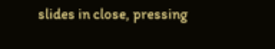slides in close, pressing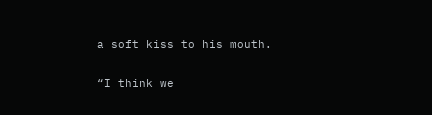a soft kiss to his mouth.

“I think we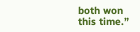both won this time.”